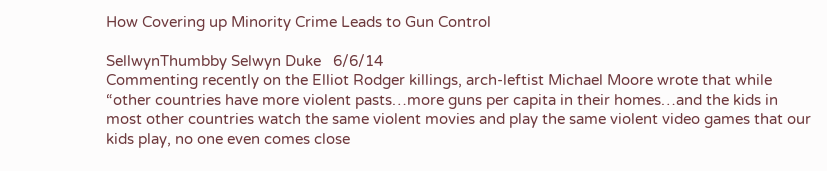How Covering up Minority Crime Leads to Gun Control

SellwynThumbby Selwyn Duke   6/6/14
Commenting recently on the Elliot Rodger killings, arch-leftist Michael Moore wrote that while “other countries have more violent pasts…more guns per capita in their homes…and the kids in most other countries watch the same violent movies and play the same violent video games that our kids play, no one even comes close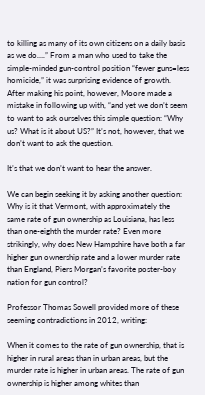to killing as many of its own citizens on a daily basis as we do….” From a man who used to take the simple-minded gun-control position “fewer guns=less homicide,” it was surprising evidence of growth. After making his point, however, Moore made a mistake in following up with, “and yet we don’t seem to want to ask ourselves this simple question: “Why us? What is it about US?” It’s not, however, that we don’t want to ask the question.

It’s that we don’t want to hear the answer.

We can begin seeking it by asking another question: Why is it that Vermont, with approximately the same rate of gun ownership as Louisiana, has less than one-eighth the murder rate? Even more strikingly, why does New Hampshire have both a far higher gun ownership rate and a lower murder rate than England, Piers Morgan’s favorite poster-boy nation for gun control?

Professor Thomas Sowell provided more of these seeming contradictions in 2012, writing:

When it comes to the rate of gun ownership, that is higher in rural areas than in urban areas, but the murder rate is higher in urban areas. The rate of gun ownership is higher among whites than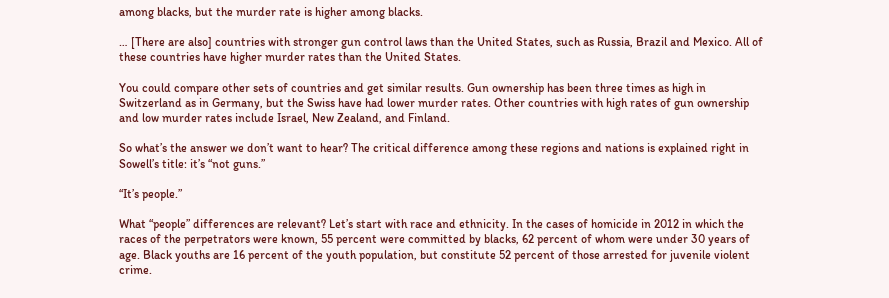among blacks, but the murder rate is higher among blacks.

… [There are also] countries with stronger gun control laws than the United States, such as Russia, Brazil and Mexico. All of these countries have higher murder rates than the United States.

You could compare other sets of countries and get similar results. Gun ownership has been three times as high in Switzerland as in Germany, but the Swiss have had lower murder rates. Other countries with high rates of gun ownership and low murder rates include Israel, New Zealand, and Finland.

So what’s the answer we don’t want to hear? The critical difference among these regions and nations is explained right in Sowell’s title: it’s “not guns.”

“It’s people.”

What “people” differences are relevant? Let’s start with race and ethnicity. In the cases of homicide in 2012 in which the races of the perpetrators were known, 55 percent were committed by blacks, 62 percent of whom were under 30 years of age. Black youths are 16 percent of the youth population, but constitute 52 percent of those arrested for juvenile violent crime.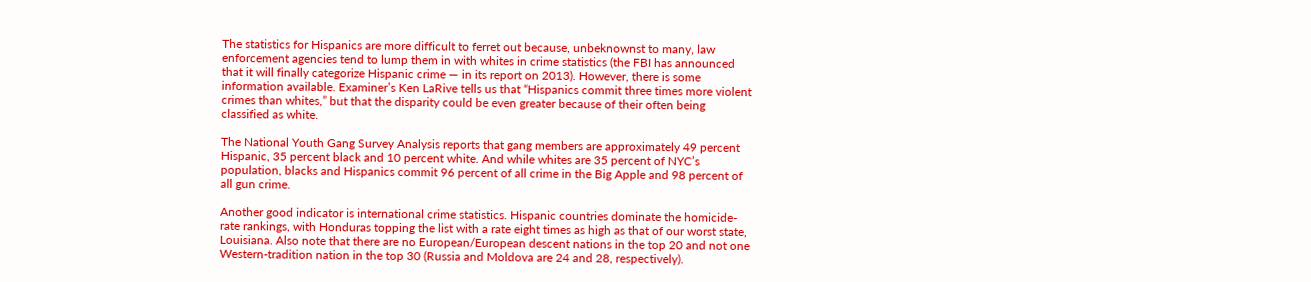The statistics for Hispanics are more difficult to ferret out because, unbeknownst to many, law enforcement agencies tend to lump them in with whites in crime statistics (the FBI has announced that it will finally categorize Hispanic crime — in its report on 2013). However, there is some information available. Examiner’s Ken LaRive tells us that “Hispanics commit three times more violent crimes than whites,” but that the disparity could be even greater because of their often being classified as white.

The National Youth Gang Survey Analysis reports that gang members are approximately 49 percent Hispanic, 35 percent black and 10 percent white. And while whites are 35 percent of NYC’s population, blacks and Hispanics commit 96 percent of all crime in the Big Apple and 98 percent of all gun crime.

Another good indicator is international crime statistics. Hispanic countries dominate the homicide-rate rankings, with Honduras topping the list with a rate eight times as high as that of our worst state, Louisiana. Also note that there are no European/European descent nations in the top 20 and not one Western-tradition nation in the top 30 (Russia and Moldova are 24 and 28, respectively).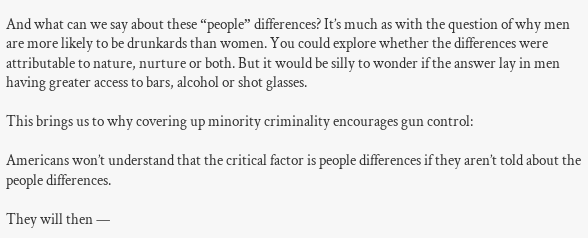And what can we say about these “people” differences? It’s much as with the question of why men are more likely to be drunkards than women. You could explore whether the differences were attributable to nature, nurture or both. But it would be silly to wonder if the answer lay in men having greater access to bars, alcohol or shot glasses.

This brings us to why covering up minority criminality encourages gun control:

Americans won’t understand that the critical factor is people differences if they aren’t told about the people differences.

They will then —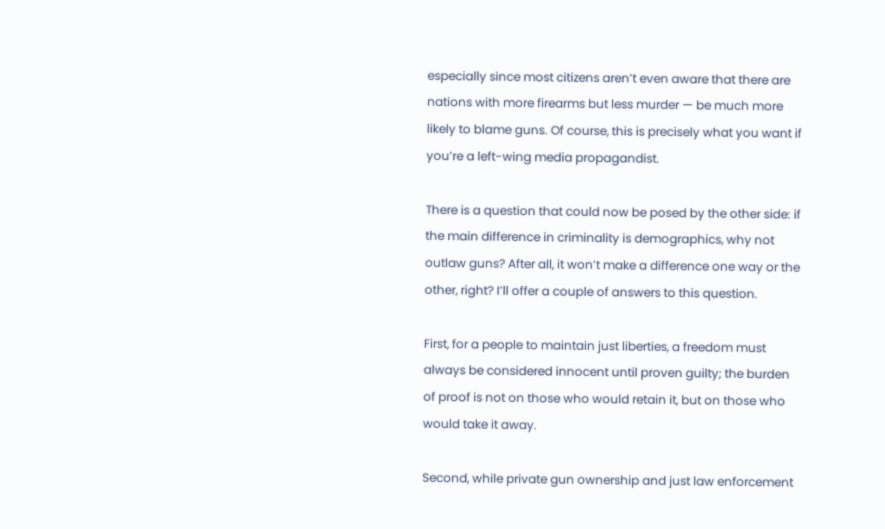especially since most citizens aren’t even aware that there are nations with more firearms but less murder — be much more likely to blame guns. Of course, this is precisely what you want if you’re a left-wing media propagandist.

There is a question that could now be posed by the other side: if the main difference in criminality is demographics, why not outlaw guns? After all, it won’t make a difference one way or the other, right? I’ll offer a couple of answers to this question.

First, for a people to maintain just liberties, a freedom must always be considered innocent until proven guilty; the burden of proof is not on those who would retain it, but on those who would take it away.

Second, while private gun ownership and just law enforcement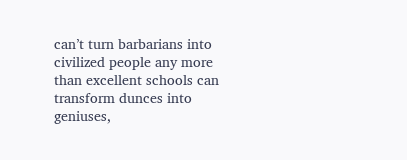can’t turn barbarians into civilized people any more than excellent schools can transform dunces into geniuses,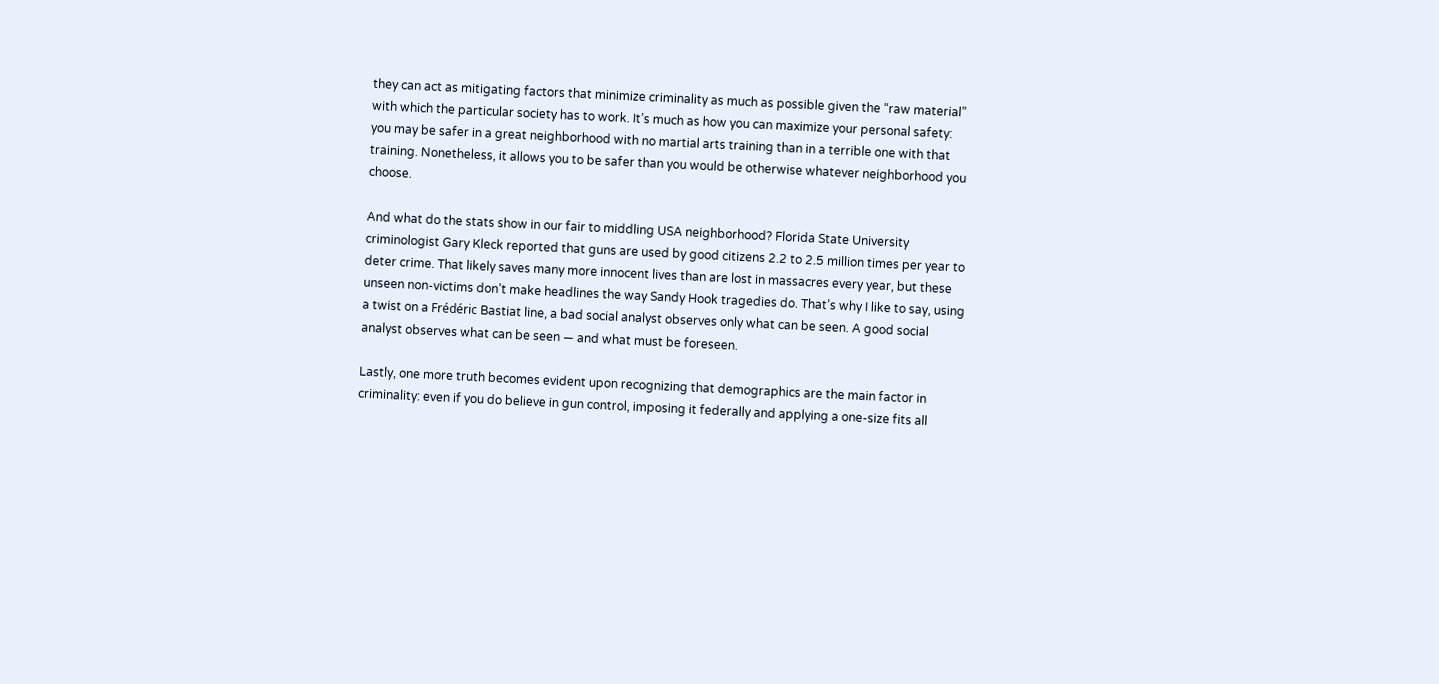they can act as mitigating factors that minimize criminality as much as possible given the “raw material” with which the particular society has to work. It’s much as how you can maximize your personal safety: you may be safer in a great neighborhood with no martial arts training than in a terrible one with that training. Nonetheless, it allows you to be safer than you would be otherwise whatever neighborhood you choose.

And what do the stats show in our fair to middling USA neighborhood? Florida State University criminologist Gary Kleck reported that guns are used by good citizens 2.2 to 2.5 million times per year to deter crime. That likely saves many more innocent lives than are lost in massacres every year, but these unseen non-victims don’t make headlines the way Sandy Hook tragedies do. That’s why I like to say, using a twist on a Frédéric Bastiat line, a bad social analyst observes only what can be seen. A good social analyst observes what can be seen — and what must be foreseen.

Lastly, one more truth becomes evident upon recognizing that demographics are the main factor in criminality: even if you do believe in gun control, imposing it federally and applying a one-size fits all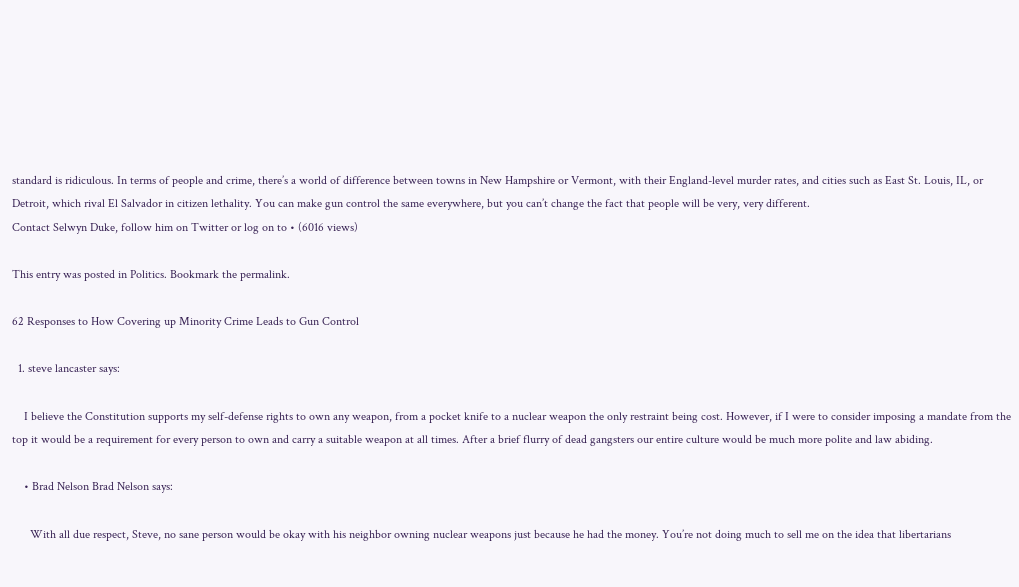standard is ridiculous. In terms of people and crime, there’s a world of difference between towns in New Hampshire or Vermont, with their England-level murder rates, and cities such as East St. Louis, IL, or Detroit, which rival El Salvador in citizen lethality. You can make gun control the same everywhere, but you can’t change the fact that people will be very, very different.
Contact Selwyn Duke, follow him on Twitter or log on to • (6016 views)

This entry was posted in Politics. Bookmark the permalink.

62 Responses to How Covering up Minority Crime Leads to Gun Control

  1. steve lancaster says:

    I believe the Constitution supports my self-defense rights to own any weapon, from a pocket knife to a nuclear weapon the only restraint being cost. However, if I were to consider imposing a mandate from the top it would be a requirement for every person to own and carry a suitable weapon at all times. After a brief flurry of dead gangsters our entire culture would be much more polite and law abiding.

    • Brad Nelson Brad Nelson says:

      With all due respect, Steve, no sane person would be okay with his neighbor owning nuclear weapons just because he had the money. You’re not doing much to sell me on the idea that libertarians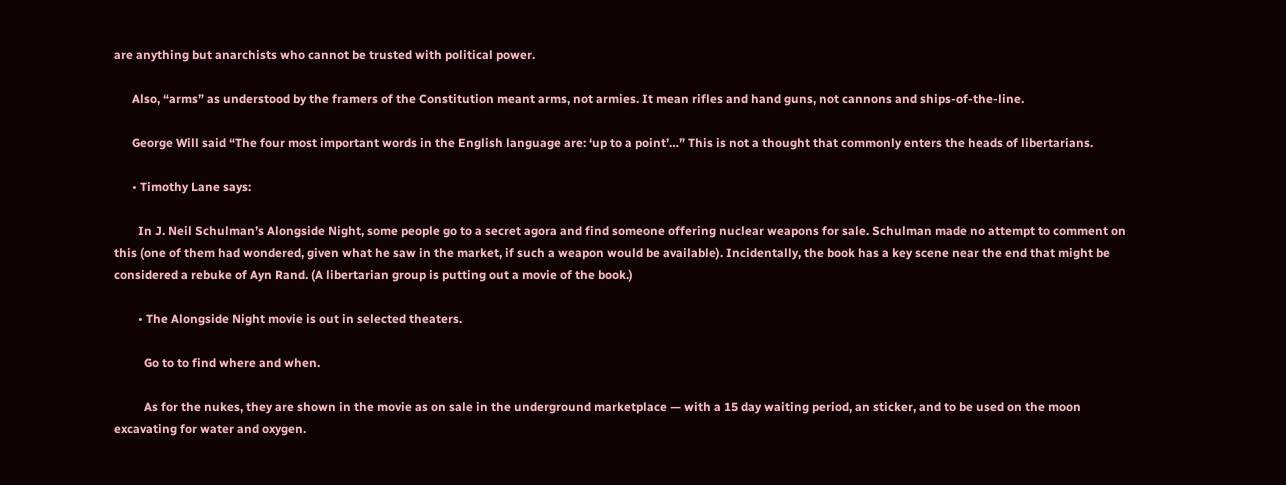are anything but anarchists who cannot be trusted with political power.

      Also, “arms” as understood by the framers of the Constitution meant arms, not armies. It mean rifles and hand guns, not cannons and ships-of-the-line.

      George Will said “The four most important words in the English language are: ‘up to a point’…” This is not a thought that commonly enters the heads of libertarians.

      • Timothy Lane says:

        In J. Neil Schulman’s Alongside Night, some people go to a secret agora and find someone offering nuclear weapons for sale. Schulman made no attempt to comment on this (one of them had wondered, given what he saw in the market, if such a weapon would be available). Incidentally, the book has a key scene near the end that might be considered a rebuke of Ayn Rand. (A libertarian group is putting out a movie of the book.)

        • The Alongside Night movie is out in selected theaters.

          Go to to find where and when.

          As for the nukes, they are shown in the movie as on sale in the underground marketplace — with a 15 day waiting period, an sticker, and to be used on the moon excavating for water and oxygen.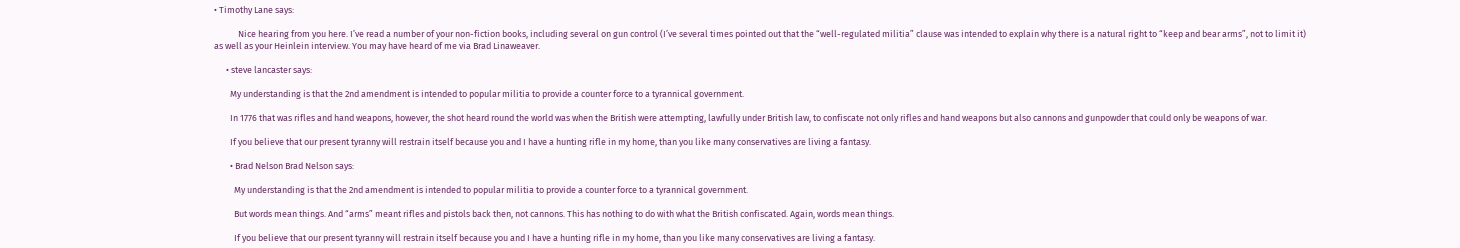• Timothy Lane says:

            Nice hearing from you here. I’ve read a number of your non-fiction books, including several on gun control (I’ve several times pointed out that the “well-regulated militia” clause was intended to explain why there is a natural right to “keep and bear arms”, not to limit it) as well as your Heinlein interview. You may have heard of me via Brad Linaweaver.

      • steve lancaster says:

        My understanding is that the 2nd amendment is intended to popular militia to provide a counter force to a tyrannical government.

        In 1776 that was rifles and hand weapons, however, the shot heard round the world was when the British were attempting, lawfully under British law, to confiscate not only rifles and hand weapons but also cannons and gunpowder that could only be weapons of war.

        If you believe that our present tyranny will restrain itself because you and I have a hunting rifle in my home, than you like many conservatives are living a fantasy.

        • Brad Nelson Brad Nelson says:

          My understanding is that the 2nd amendment is intended to popular militia to provide a counter force to a tyrannical government.

          But words mean things. And “arms” meant rifles and pistols back then, not cannons. This has nothing to do with what the British confiscated. Again, words mean things.

          If you believe that our present tyranny will restrain itself because you and I have a hunting rifle in my home, than you like many conservatives are living a fantasy.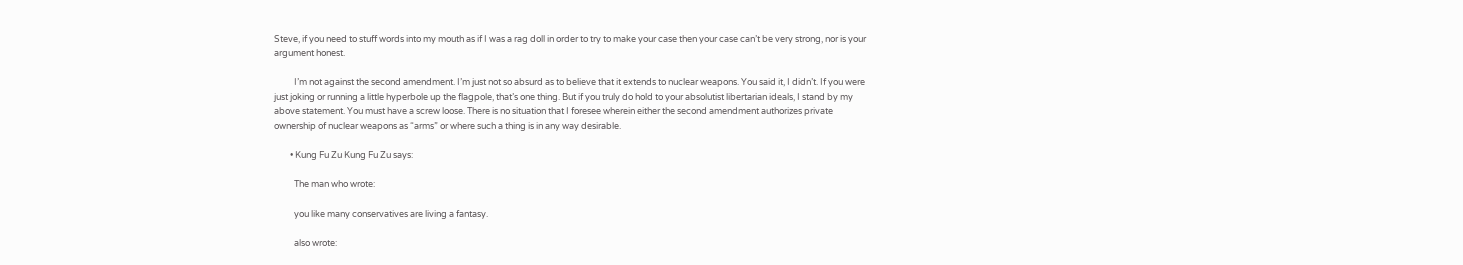Steve, if you need to stuff words into my mouth as if I was a rag doll in order to try to make your case then your case can’t be very strong, nor is your argument honest.

          I’m not against the second amendment. I’m just not so absurd as to believe that it extends to nuclear weapons. You said it, I didn’t. If you were just joking or running a little hyperbole up the flagpole, that’s one thing. But if you truly do hold to your absolutist libertarian ideals, I stand by my above statement. You must have a screw loose. There is no situation that I foresee wherein either the second amendment authorizes private ownership of nuclear weapons as “arms” or where such a thing is in any way desirable.

        • Kung Fu Zu Kung Fu Zu says:

          The man who wrote:

          you like many conservatives are living a fantasy.

          also wrote: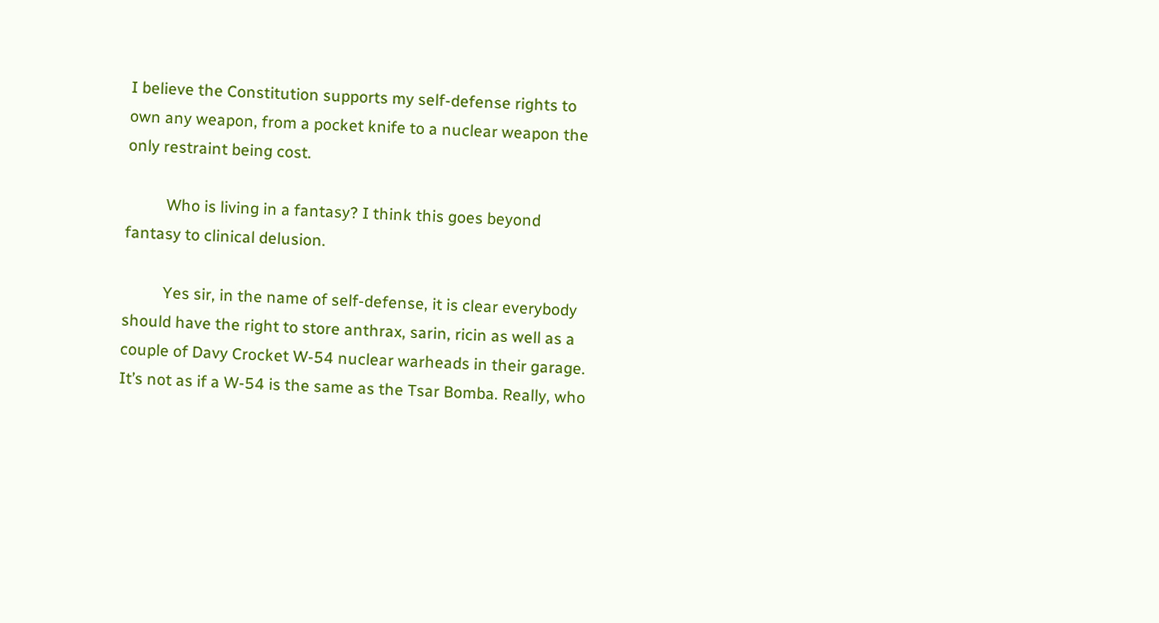I believe the Constitution supports my self-defense rights to own any weapon, from a pocket knife to a nuclear weapon the only restraint being cost.

          Who is living in a fantasy? I think this goes beyond fantasy to clinical delusion.

          Yes sir, in the name of self-defense, it is clear everybody should have the right to store anthrax, sarin, ricin as well as a couple of Davy Crocket W-54 nuclear warheads in their garage. It’s not as if a W-54 is the same as the Tsar Bomba. Really, who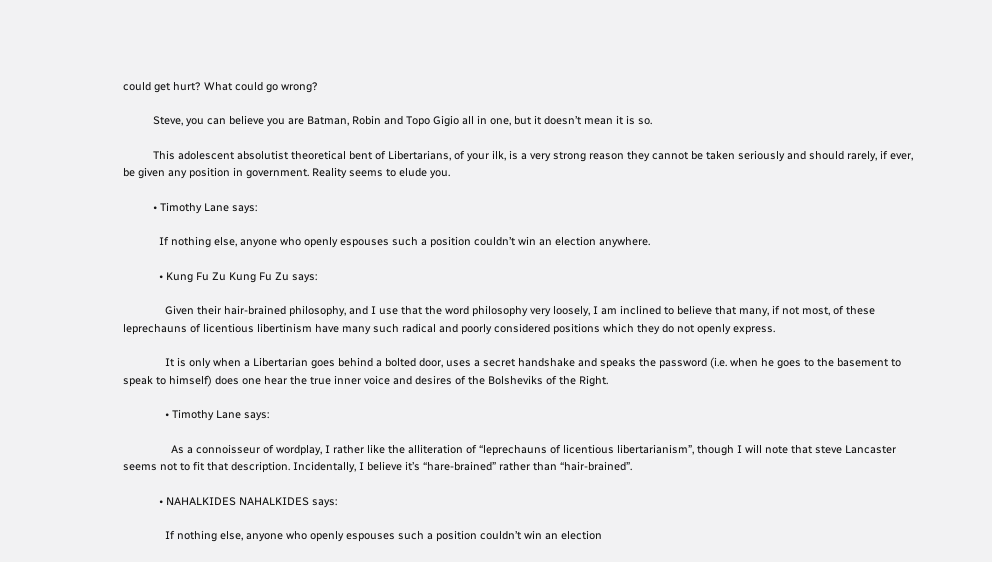could get hurt? What could go wrong?

          Steve, you can believe you are Batman, Robin and Topo Gigio all in one, but it doesn’t mean it is so.

          This adolescent absolutist theoretical bent of Libertarians, of your ilk, is a very strong reason they cannot be taken seriously and should rarely, if ever, be given any position in government. Reality seems to elude you.

          • Timothy Lane says:

            If nothing else, anyone who openly espouses such a position couldn’t win an election anywhere.

            • Kung Fu Zu Kung Fu Zu says:

              Given their hair-brained philosophy, and I use that the word philosophy very loosely, I am inclined to believe that many, if not most, of these leprechauns of licentious libertinism have many such radical and poorly considered positions which they do not openly express.

              It is only when a Libertarian goes behind a bolted door, uses a secret handshake and speaks the password (i.e. when he goes to the basement to speak to himself) does one hear the true inner voice and desires of the Bolsheviks of the Right.

              • Timothy Lane says:

                As a connoisseur of wordplay, I rather like the alliteration of “leprechauns of licentious libertarianism”, though I will note that steve Lancaster seems not to fit that description. Incidentally, I believe it’s “hare-brained” rather than “hair-brained”.

            • NAHALKIDES NAHALKIDES says:

              If nothing else, anyone who openly espouses such a position couldn’t win an election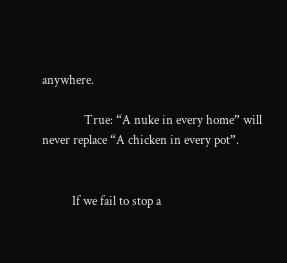anywhere.

              True: “A nuke in every home” will never replace “A chicken in every pot”.


          If we fail to stop a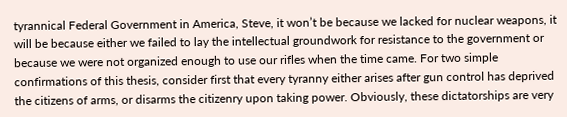tyrannical Federal Government in America, Steve, it won’t be because we lacked for nuclear weapons, it will be because either we failed to lay the intellectual groundwork for resistance to the government or because we were not organized enough to use our rifles when the time came. For two simple confirmations of this thesis, consider first that every tyranny either arises after gun control has deprived the citizens of arms, or disarms the citizenry upon taking power. Obviously, these dictatorships are very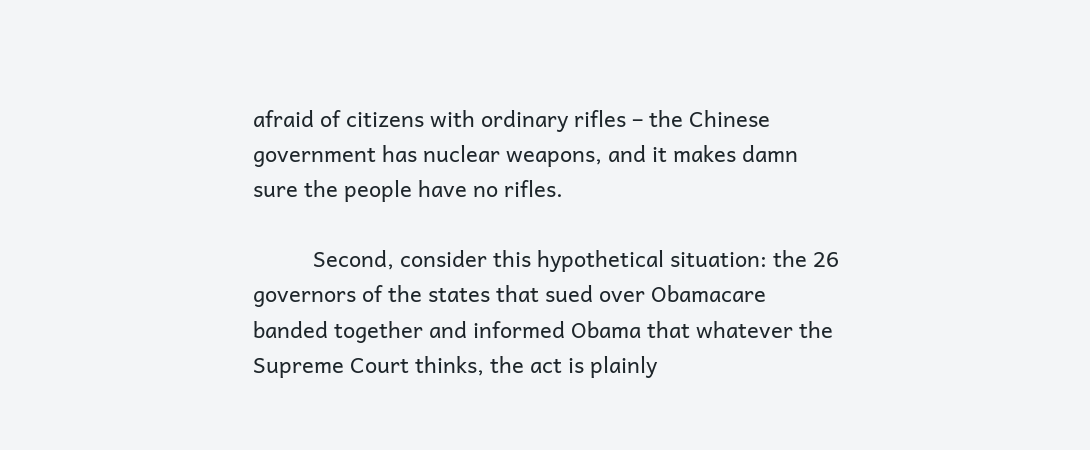afraid of citizens with ordinary rifles – the Chinese government has nuclear weapons, and it makes damn sure the people have no rifles.

          Second, consider this hypothetical situation: the 26 governors of the states that sued over Obamacare banded together and informed Obama that whatever the Supreme Court thinks, the act is plainly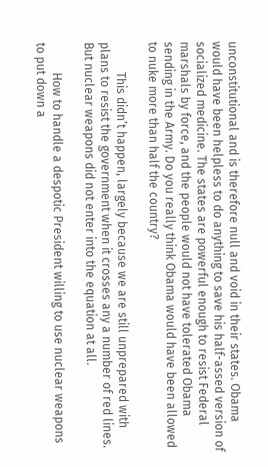unconstitutional and is therefore null and void in their states. Obama would have been helpless to do anything to save his half-assed version of socialized medicine. The states are powerful enough to resist Federal marshals by force, and the people would not have tolerated Obama sending in the Army. Do you really think Obama would have been allowed to nuke more than half the country?

          This didn’t happen, largely because we are still unprepared with plans to resist the government when it crosses any a number of red lines. But nuclear weapons did not enter into the equation at all.

          How to handle a despotic President willing to use nuclear weapons to put down a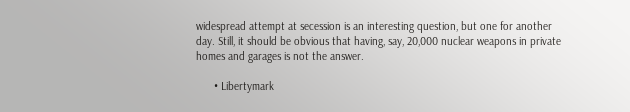widespread attempt at secession is an interesting question, but one for another day. Still, it should be obvious that having, say, 20,000 nuclear weapons in private homes and garages is not the answer.

      • Libertymark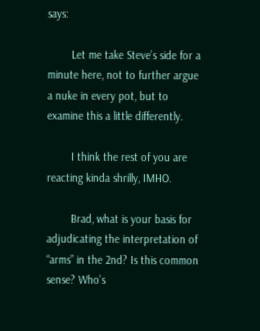says:

        Let me take Steve’s side for a minute here, not to further argue a nuke in every pot, but to examine this a little differently.

        I think the rest of you are reacting kinda shrilly, IMHO.

        Brad, what is your basis for adjudicating the interpretation of “arms” in the 2nd? Is this common sense? Who’s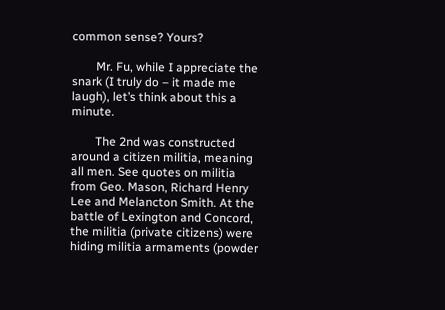common sense? Yours?

        Mr. Fu, while I appreciate the snark (I truly do – it made me laugh), let’s think about this a minute.

        The 2nd was constructed around a citizen militia, meaning all men. See quotes on militia from Geo. Mason, Richard Henry Lee and Melancton Smith. At the battle of Lexington and Concord, the militia (private citizens) were hiding militia armaments (powder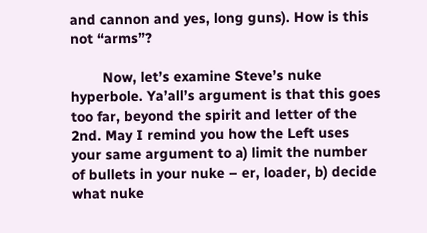and cannon and yes, long guns). How is this not “arms”?

        Now, let’s examine Steve’s nuke hyperbole. Ya’all’s argument is that this goes too far, beyond the spirit and letter of the 2nd. May I remind you how the Left uses your same argument to a) limit the number of bullets in your nuke – er, loader, b) decide what nuke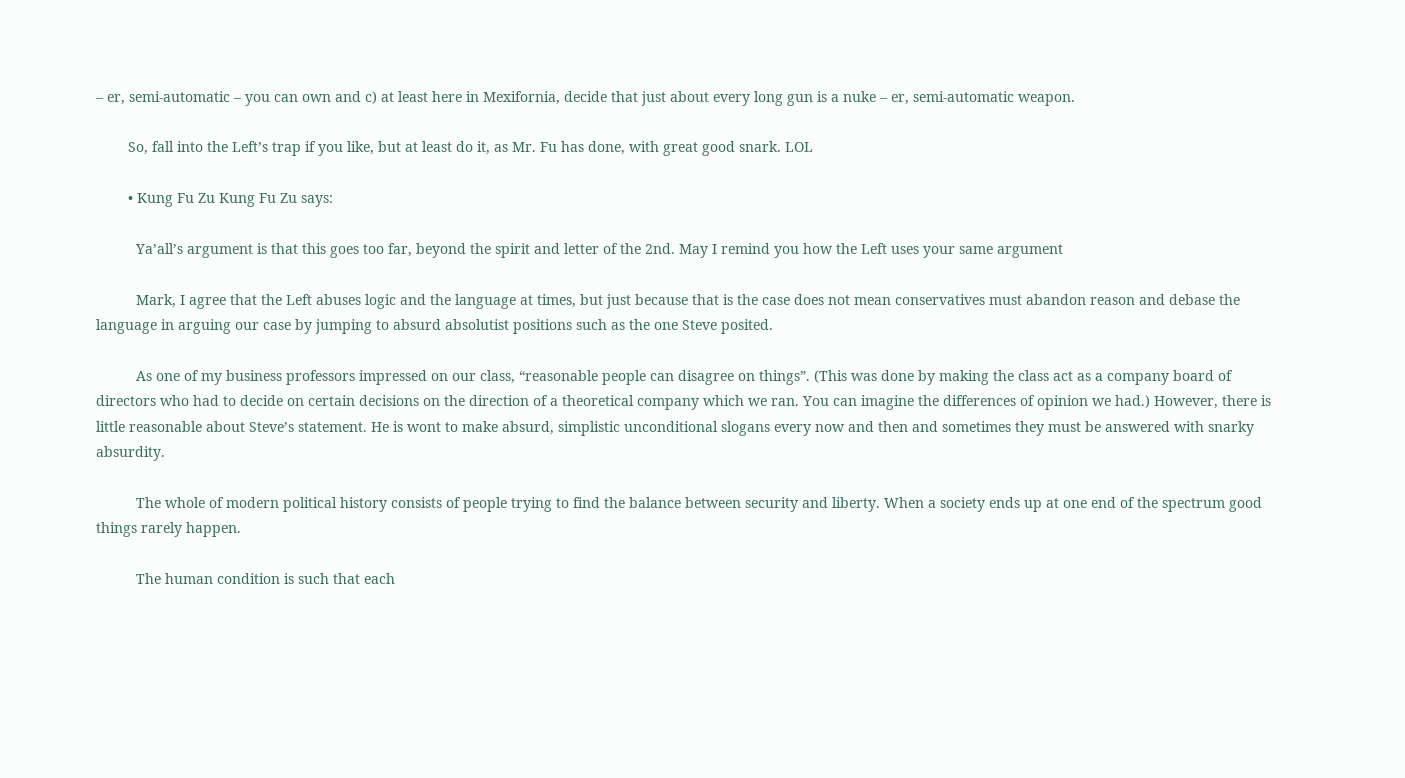– er, semi-automatic – you can own and c) at least here in Mexifornia, decide that just about every long gun is a nuke – er, semi-automatic weapon.

        So, fall into the Left’s trap if you like, but at least do it, as Mr. Fu has done, with great good snark. LOL

        • Kung Fu Zu Kung Fu Zu says:

          Ya’all’s argument is that this goes too far, beyond the spirit and letter of the 2nd. May I remind you how the Left uses your same argument

          Mark, I agree that the Left abuses logic and the language at times, but just because that is the case does not mean conservatives must abandon reason and debase the language in arguing our case by jumping to absurd absolutist positions such as the one Steve posited.

          As one of my business professors impressed on our class, “reasonable people can disagree on things”. (This was done by making the class act as a company board of directors who had to decide on certain decisions on the direction of a theoretical company which we ran. You can imagine the differences of opinion we had.) However, there is little reasonable about Steve’s statement. He is wont to make absurd, simplistic unconditional slogans every now and then and sometimes they must be answered with snarky absurdity.

          The whole of modern political history consists of people trying to find the balance between security and liberty. When a society ends up at one end of the spectrum good things rarely happen.

          The human condition is such that each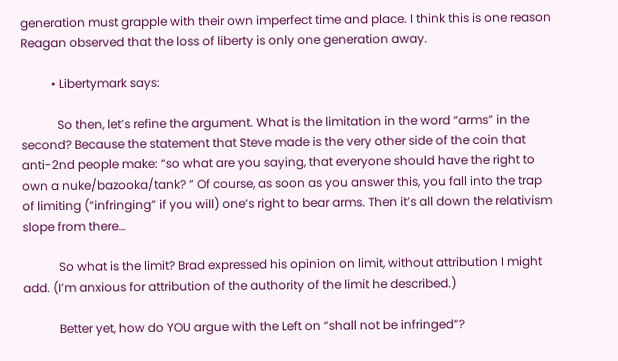generation must grapple with their own imperfect time and place. I think this is one reason Reagan observed that the loss of liberty is only one generation away.

          • Libertymark says:

            So then, let’s refine the argument. What is the limitation in the word “arms” in the second? Because the statement that Steve made is the very other side of the coin that anti-2nd people make: “so what are you saying, that everyone should have the right to own a nuke/bazooka/tank? ” Of course, as soon as you answer this, you fall into the trap of limiting (“infringing” if you will) one’s right to bear arms. Then it’s all down the relativism slope from there…

            So what is the limit? Brad expressed his opinion on limit, without attribution I might add. (I’m anxious for attribution of the authority of the limit he described.)

            Better yet, how do YOU argue with the Left on “shall not be infringed”?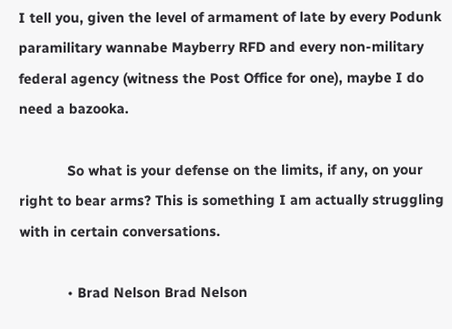I tell you, given the level of armament of late by every Podunk paramilitary wannabe Mayberry RFD and every non-military federal agency (witness the Post Office for one), maybe I do need a bazooka.

            So what is your defense on the limits, if any, on your right to bear arms? This is something I am actually struggling with in certain conversations.

            • Brad Nelson Brad Nelson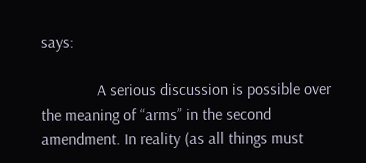says:

              A serious discussion is possible over the meaning of “arms” in the second amendment. In reality (as all things must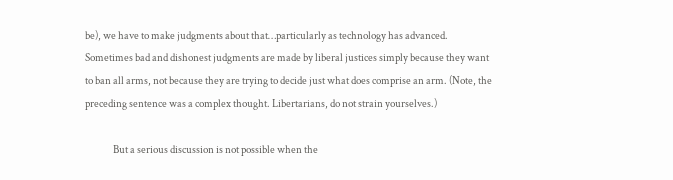be), we have to make judgments about that…particularly as technology has advanced. Sometimes bad and dishonest judgments are made by liberal justices simply because they want to ban all arms, not because they are trying to decide just what does comprise an arm. (Note, the preceding sentence was a complex thought. Libertarians, do not strain yourselves.)

              But a serious discussion is not possible when the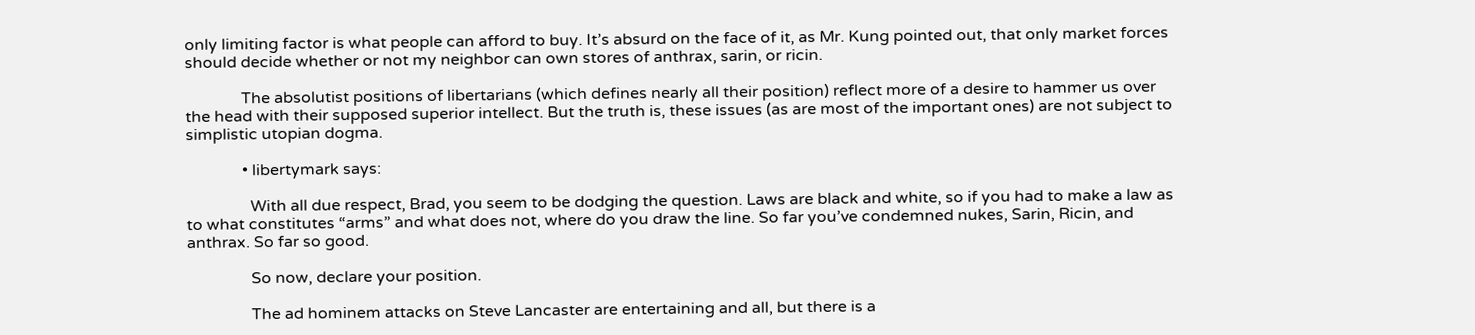only limiting factor is what people can afford to buy. It’s absurd on the face of it, as Mr. Kung pointed out, that only market forces should decide whether or not my neighbor can own stores of anthrax, sarin, or ricin.

              The absolutist positions of libertarians (which defines nearly all their position) reflect more of a desire to hammer us over the head with their supposed superior intellect. But the truth is, these issues (as are most of the important ones) are not subject to simplistic utopian dogma.

              • libertymark says:

                With all due respect, Brad, you seem to be dodging the question. Laws are black and white, so if you had to make a law as to what constitutes “arms” and what does not, where do you draw the line. So far you’ve condemned nukes, Sarin, Ricin, and anthrax. So far so good.

                So now, declare your position.

                The ad hominem attacks on Steve Lancaster are entertaining and all, but there is a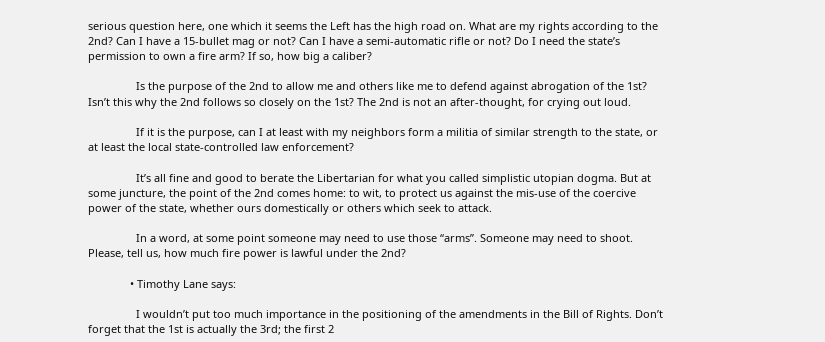serious question here, one which it seems the Left has the high road on. What are my rights according to the 2nd? Can I have a 15-bullet mag or not? Can I have a semi-automatic rifle or not? Do I need the state’s permission to own a fire arm? If so, how big a caliber?

                Is the purpose of the 2nd to allow me and others like me to defend against abrogation of the 1st? Isn’t this why the 2nd follows so closely on the 1st? The 2nd is not an after-thought, for crying out loud.

                If it is the purpose, can I at least with my neighbors form a militia of similar strength to the state, or at least the local state-controlled law enforcement?

                It’s all fine and good to berate the Libertarian for what you called simplistic utopian dogma. But at some juncture, the point of the 2nd comes home: to wit, to protect us against the mis-use of the coercive power of the state, whether ours domestically or others which seek to attack.

                In a word, at some point someone may need to use those “arms”. Someone may need to shoot. Please, tell us, how much fire power is lawful under the 2nd?

              • Timothy Lane says:

                I wouldn’t put too much importance in the positioning of the amendments in the Bill of Rights. Don’t forget that the 1st is actually the 3rd; the first 2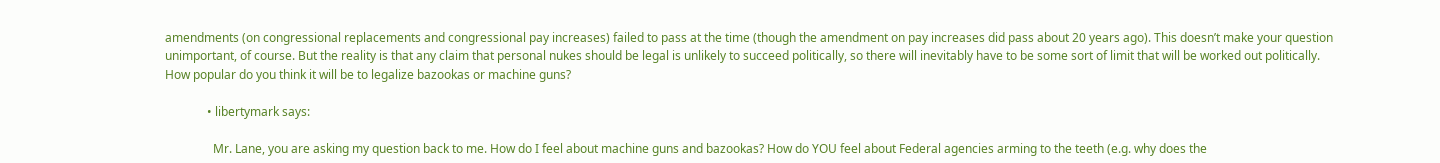amendments (on congressional replacements and congressional pay increases) failed to pass at the time (though the amendment on pay increases did pass about 20 years ago). This doesn’t make your question unimportant, of course. But the reality is that any claim that personal nukes should be legal is unlikely to succeed politically, so there will inevitably have to be some sort of limit that will be worked out politically. How popular do you think it will be to legalize bazookas or machine guns?

              • libertymark says:

                Mr. Lane, you are asking my question back to me. How do I feel about machine guns and bazookas? How do YOU feel about Federal agencies arming to the teeth (e.g. why does the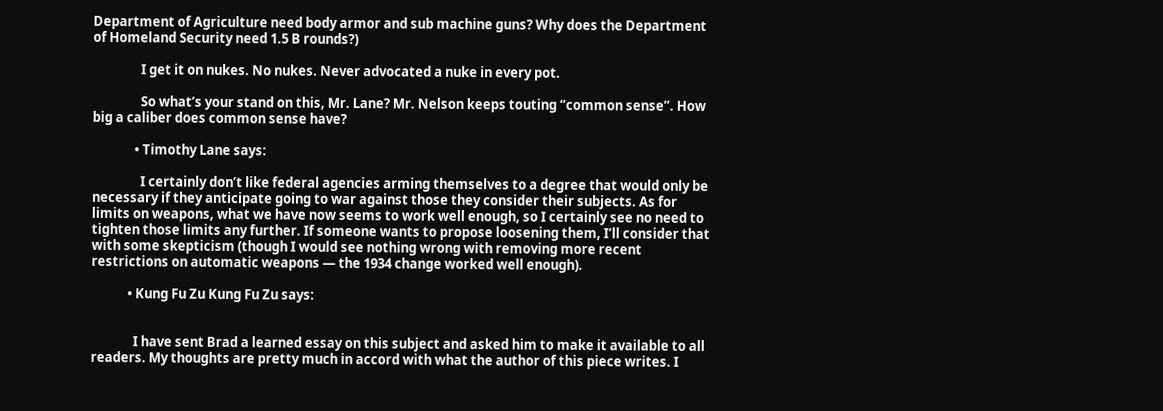Department of Agriculture need body armor and sub machine guns? Why does the Department of Homeland Security need 1.5 B rounds?)

                I get it on nukes. No nukes. Never advocated a nuke in every pot.

                So what’s your stand on this, Mr. Lane? Mr. Nelson keeps touting “common sense”. How big a caliber does common sense have?

              • Timothy Lane says:

                I certainly don’t like federal agencies arming themselves to a degree that would only be necessary if they anticipate going to war against those they consider their subjects. As for limits on weapons, what we have now seems to work well enough, so I certainly see no need to tighten those limits any further. If someone wants to propose loosening them, I’ll consider that with some skepticism (though I would see nothing wrong with removing more recent restrictions on automatic weapons — the 1934 change worked well enough).

            • Kung Fu Zu Kung Fu Zu says:


              I have sent Brad a learned essay on this subject and asked him to make it available to all readers. My thoughts are pretty much in accord with what the author of this piece writes. I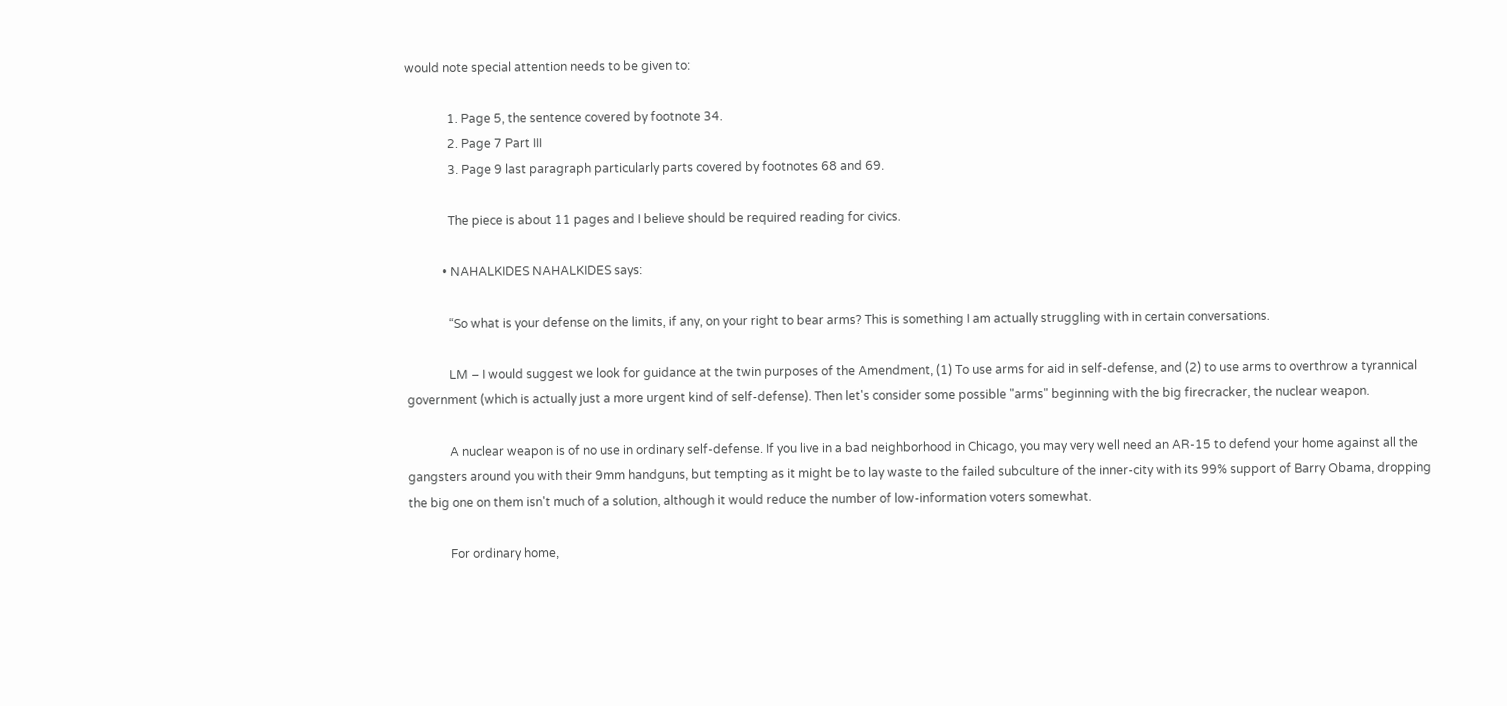would note special attention needs to be given to:

              1. Page 5, the sentence covered by footnote 34.
              2. Page 7 Part III
              3. Page 9 last paragraph particularly parts covered by footnotes 68 and 69.

              The piece is about 11 pages and I believe should be required reading for civics.

            • NAHALKIDES NAHALKIDES says:

              “So what is your defense on the limits, if any, on your right to bear arms? This is something I am actually struggling with in certain conversations.

              LM – I would suggest we look for guidance at the twin purposes of the Amendment, (1) To use arms for aid in self-defense, and (2) to use arms to overthrow a tyrannical government (which is actually just a more urgent kind of self-defense). Then let's consider some possible "arms" beginning with the big firecracker, the nuclear weapon.

              A nuclear weapon is of no use in ordinary self-defense. If you live in a bad neighborhood in Chicago, you may very well need an AR-15 to defend your home against all the gangsters around you with their 9mm handguns, but tempting as it might be to lay waste to the failed subculture of the inner-city with its 99% support of Barry Obama, dropping the big one on them isn't much of a solution, although it would reduce the number of low-information voters somewhat.

              For ordinary home,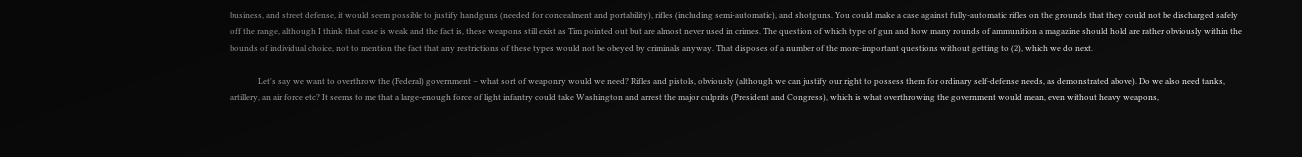business, and street defense, it would seem possible to justify handguns (needed for concealment and portability), rifles (including semi-automatic), and shotguns. You could make a case against fully-automatic rifles on the grounds that they could not be discharged safely off the range, although I think that case is weak and the fact is, these weapons still exist as Tim pointed out but are almost never used in crimes. The question of which type of gun and how many rounds of ammunition a magazine should hold are rather obviously within the bounds of individual choice, not to mention the fact that any restrictions of these types would not be obeyed by criminals anyway. That disposes of a number of the more-important questions without getting to (2), which we do next.

              Let's say we want to overthrow the (Federal) government – what sort of weaponry would we need? Rifles and pistols, obviously (although we can justify our right to possess them for ordinary self-defense needs, as demonstrated above). Do we also need tanks, artillery, an air force etc? It seems to me that a large-enough force of light infantry could take Washington and arrest the major culprits (President and Congress), which is what overthrowing the government would mean, even without heavy weapons,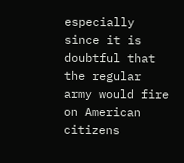especially since it is doubtful that the regular army would fire on American citizens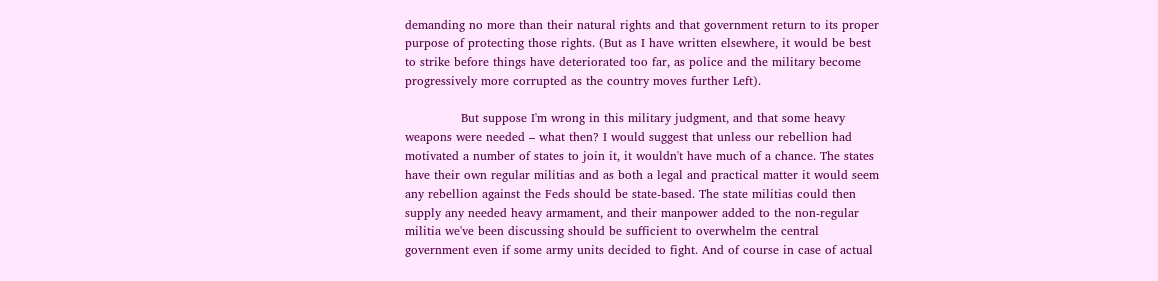demanding no more than their natural rights and that government return to its proper purpose of protecting those rights. (But as I have written elsewhere, it would be best to strike before things have deteriorated too far, as police and the military become progressively more corrupted as the country moves further Left).

              But suppose I'm wrong in this military judgment, and that some heavy weapons were needed – what then? I would suggest that unless our rebellion had motivated a number of states to join it, it wouldn't have much of a chance. The states have their own regular militias and as both a legal and practical matter it would seem any rebellion against the Feds should be state-based. The state militias could then supply any needed heavy armament, and their manpower added to the non-regular militia we've been discussing should be sufficient to overwhelm the central government even if some army units decided to fight. And of course in case of actual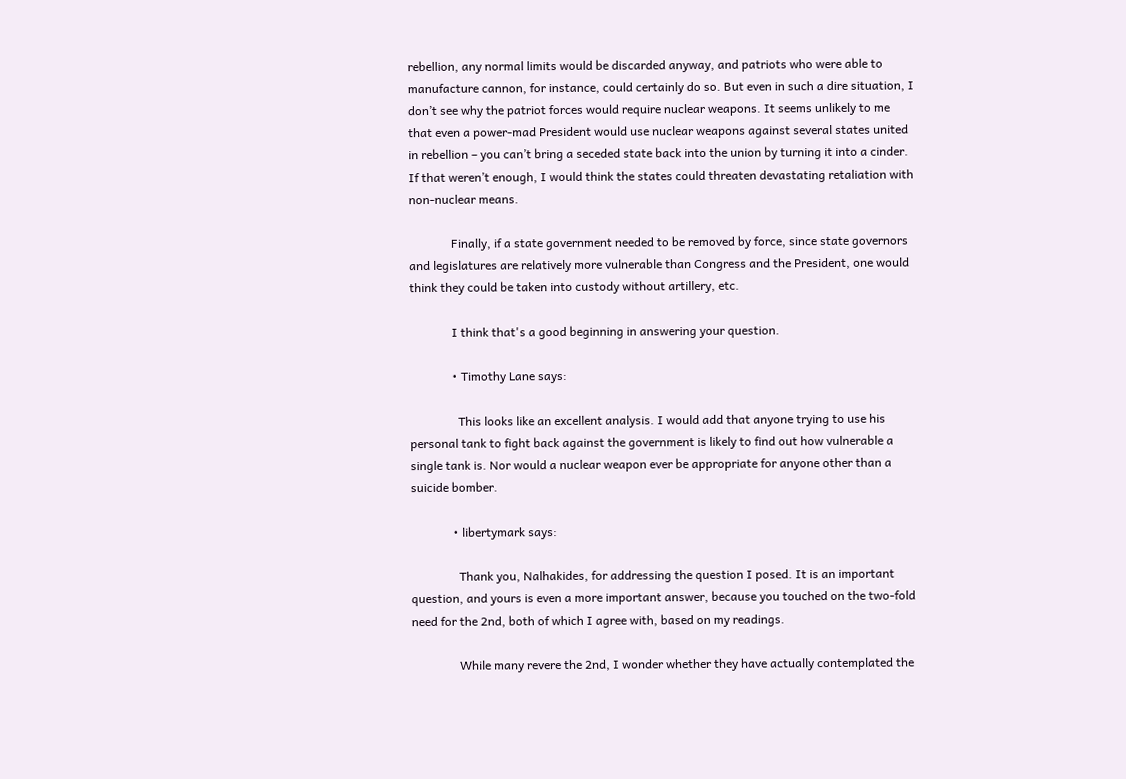rebellion, any normal limits would be discarded anyway, and patriots who were able to manufacture cannon, for instance, could certainly do so. But even in such a dire situation, I don’t see why the patriot forces would require nuclear weapons. It seems unlikely to me that even a power-mad President would use nuclear weapons against several states united in rebellion – you can’t bring a seceded state back into the union by turning it into a cinder. If that weren’t enough, I would think the states could threaten devastating retaliation with non-nuclear means.

              Finally, if a state government needed to be removed by force, since state governors and legislatures are relatively more vulnerable than Congress and the President, one would think they could be taken into custody without artillery, etc.

              I think that's a good beginning in answering your question.

              • Timothy Lane says:

                This looks like an excellent analysis. I would add that anyone trying to use his personal tank to fight back against the government is likely to find out how vulnerable a single tank is. Nor would a nuclear weapon ever be appropriate for anyone other than a suicide bomber.

              • libertymark says:

                Thank you, Nalhakides, for addressing the question I posed. It is an important question, and yours is even a more important answer, because you touched on the two-fold need for the 2nd, both of which I agree with, based on my readings.

                While many revere the 2nd, I wonder whether they have actually contemplated the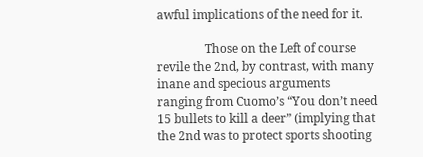awful implications of the need for it.

                Those on the Left of course revile the 2nd, by contrast, with many inane and specious arguments ranging from Cuomo’s “You don’t need 15 bullets to kill a deer” (implying that the 2nd was to protect sports shooting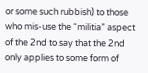or some such rubbish) to those who mis-use the “militia” aspect of the 2nd to say that the 2nd only applies to some form of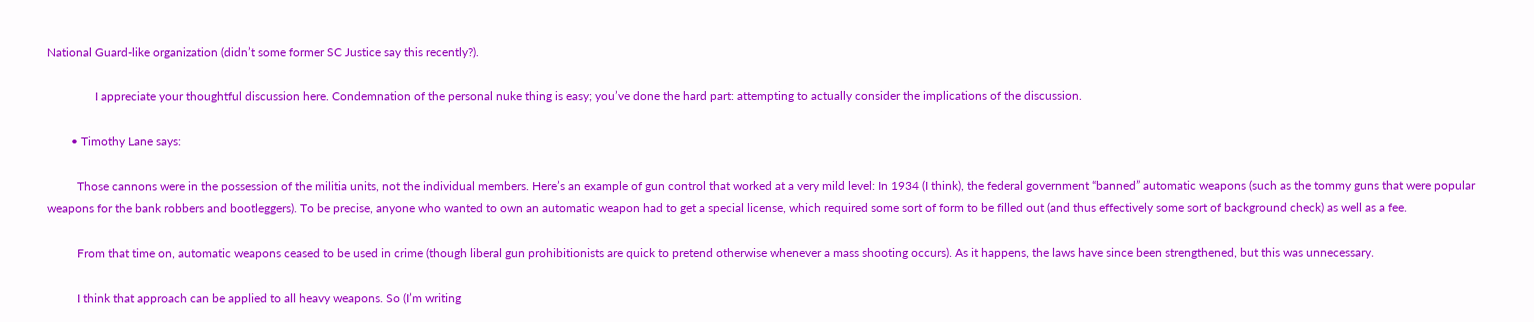National Guard-like organization (didn’t some former SC Justice say this recently?).

                I appreciate your thoughtful discussion here. Condemnation of the personal nuke thing is easy; you’ve done the hard part: attempting to actually consider the implications of the discussion.

        • Timothy Lane says:

          Those cannons were in the possession of the militia units, not the individual members. Here’s an example of gun control that worked at a very mild level: In 1934 (I think), the federal government “banned” automatic weapons (such as the tommy guns that were popular weapons for the bank robbers and bootleggers). To be precise, anyone who wanted to own an automatic weapon had to get a special license, which required some sort of form to be filled out (and thus effectively some sort of background check) as well as a fee.

          From that time on, automatic weapons ceased to be used in crime (though liberal gun prohibitionists are quick to pretend otherwise whenever a mass shooting occurs). As it happens, the laws have since been strengthened, but this was unnecessary.

          I think that approach can be applied to all heavy weapons. So (I’m writing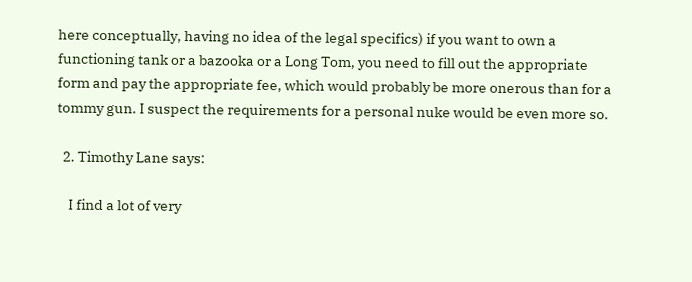here conceptually, having no idea of the legal specifics) if you want to own a functioning tank or a bazooka or a Long Tom, you need to fill out the appropriate form and pay the appropriate fee, which would probably be more onerous than for a tommy gun. I suspect the requirements for a personal nuke would be even more so.

  2. Timothy Lane says:

    I find a lot of very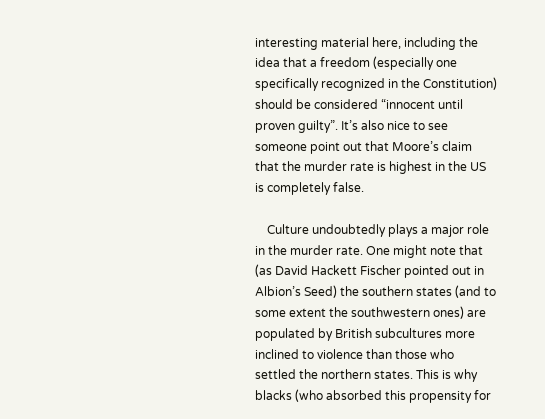interesting material here, including the idea that a freedom (especially one specifically recognized in the Constitution) should be considered “innocent until proven guilty”. It’s also nice to see someone point out that Moore’s claim that the murder rate is highest in the US is completely false.

    Culture undoubtedly plays a major role in the murder rate. One might note that (as David Hackett Fischer pointed out in Albion’s Seed) the southern states (and to some extent the southwestern ones) are populated by British subcultures more inclined to violence than those who settled the northern states. This is why blacks (who absorbed this propensity for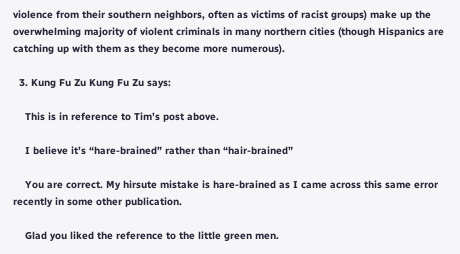violence from their southern neighbors, often as victims of racist groups) make up the overwhelming majority of violent criminals in many northern cities (though Hispanics are catching up with them as they become more numerous).

  3. Kung Fu Zu Kung Fu Zu says:

    This is in reference to Tim’s post above.

    I believe it’s “hare-brained” rather than “hair-brained”

    You are correct. My hirsute mistake is hare-brained as I came across this same error recently in some other publication.

    Glad you liked the reference to the little green men.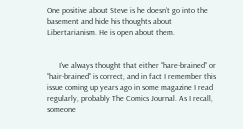One positive about Steve is he doesn’t go into the basement and hide his thoughts about Libertarianism. He is open about them.


      I’ve always thought that either “hare-brained” or “hair-brained” is correct, and in fact I remember this issue coming up years ago in some magazine I read regularly, probably The Comics Journal. As I recall, someone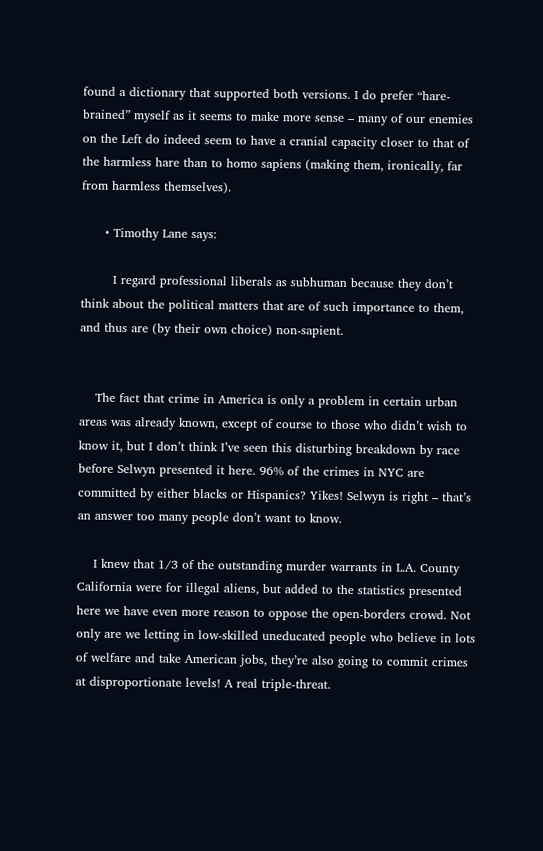found a dictionary that supported both versions. I do prefer “hare-brained” myself as it seems to make more sense – many of our enemies on the Left do indeed seem to have a cranial capacity closer to that of the harmless hare than to homo sapiens (making them, ironically, far from harmless themselves).

      • Timothy Lane says:

        I regard professional liberals as subhuman because they don’t think about the political matters that are of such importance to them, and thus are (by their own choice) non-sapient.


    The fact that crime in America is only a problem in certain urban areas was already known, except of course to those who didn’t wish to know it, but I don’t think I’ve seen this disturbing breakdown by race before Selwyn presented it here. 96% of the crimes in NYC are committed by either blacks or Hispanics? Yikes! Selwyn is right – that’s an answer too many people don’t want to know.

    I knew that 1/3 of the outstanding murder warrants in L.A. County California were for illegal aliens, but added to the statistics presented here we have even more reason to oppose the open-borders crowd. Not only are we letting in low-skilled uneducated people who believe in lots of welfare and take American jobs, they’re also going to commit crimes at disproportionate levels! A real triple-threat.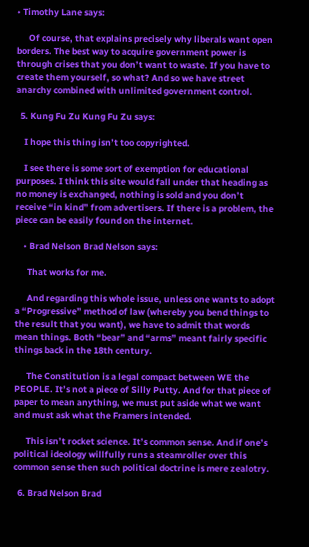• Timothy Lane says:

      Of course, that explains precisely why liberals want open borders. The best way to acquire government power is through crises that you don’t want to waste. If you have to create them yourself, so what? And so we have street anarchy combined with unlimited government control.

  5. Kung Fu Zu Kung Fu Zu says:

    I hope this thing isn’t too copyrighted.

    I see there is some sort of exemption for educational purposes. I think this site would fall under that heading as no money is exchanged, nothing is sold and you don’t receive “in kind” from advertisers. If there is a problem, the piece can be easily found on the internet.

    • Brad Nelson Brad Nelson says:

      That works for me.

      And regarding this whole issue, unless one wants to adopt a “Progressive” method of law (whereby you bend things to the result that you want), we have to admit that words mean things. Both “bear” and “arms” meant fairly specific things back in the 18th century.

      The Constitution is a legal compact between WE the PEOPLE. It’s not a piece of Silly Putty. And for that piece of paper to mean anything, we must put aside what we want and must ask what the Framers intended.

      This isn’t rocket science. It’s common sense. And if one’s political ideology willfully runs a steamroller over this common sense then such political doctrine is mere zealotry.

  6. Brad Nelson Brad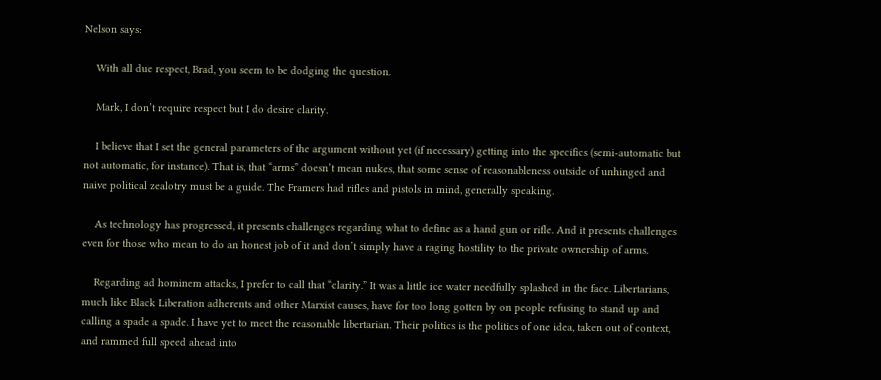Nelson says:

    With all due respect, Brad, you seem to be dodging the question.

    Mark, I don’t require respect but I do desire clarity.

    I believe that I set the general parameters of the argument without yet (if necessary) getting into the specifics (semi-automatic but not automatic, for instance). That is, that “arms” doesn’t mean nukes, that some sense of reasonableness outside of unhinged and naive political zealotry must be a guide. The Framers had rifles and pistols in mind, generally speaking.

    As technology has progressed, it presents challenges regarding what to define as a hand gun or rifle. And it presents challenges even for those who mean to do an honest job of it and don’t simply have a raging hostility to the private ownership of arms.

    Regarding ad hominem attacks, I prefer to call that “clarity.” It was a little ice water needfully splashed in the face. Libertarians, much like Black Liberation adherents and other Marxist causes, have for too long gotten by on people refusing to stand up and calling a spade a spade. I have yet to meet the reasonable libertarian. Their politics is the politics of one idea, taken out of context, and rammed full speed ahead into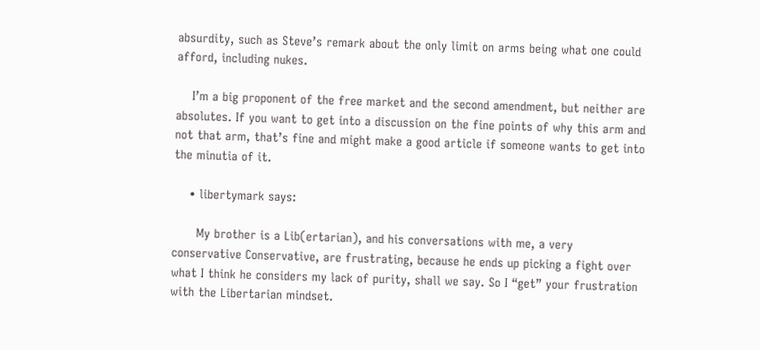absurdity, such as Steve’s remark about the only limit on arms being what one could afford, including nukes.

    I’m a big proponent of the free market and the second amendment, but neither are absolutes. If you want to get into a discussion on the fine points of why this arm and not that arm, that’s fine and might make a good article if someone wants to get into the minutia of it.

    • libertymark says:

      My brother is a Lib(ertarian), and his conversations with me, a very conservative Conservative, are frustrating, because he ends up picking a fight over what I think he considers my lack of purity, shall we say. So I “get” your frustration with the Libertarian mindset.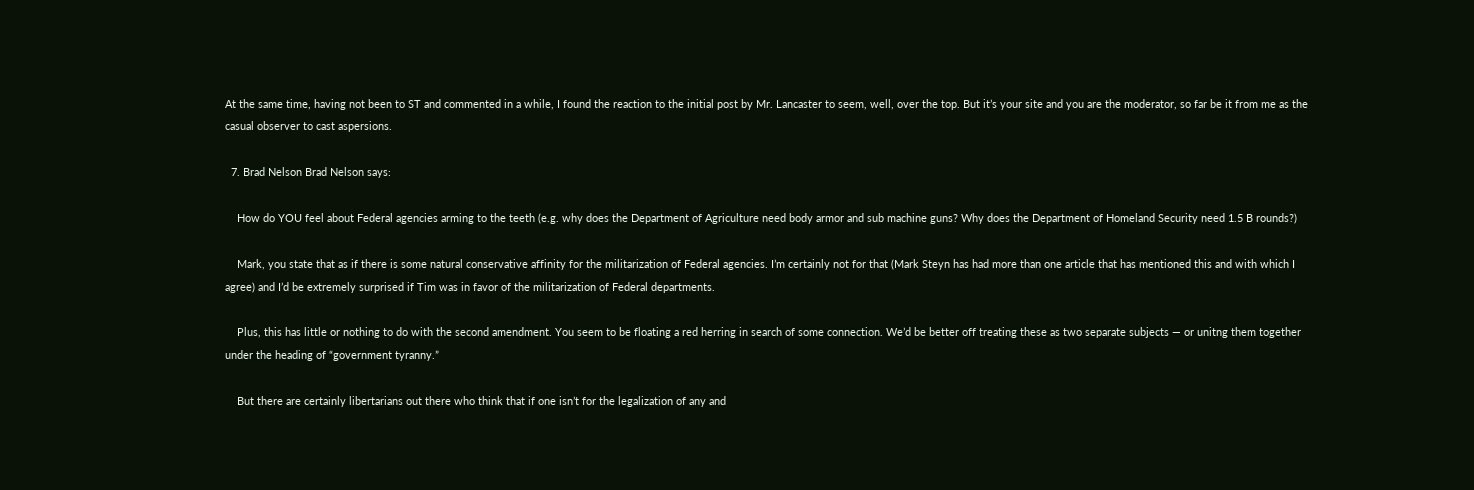At the same time, having not been to ST and commented in a while, I found the reaction to the initial post by Mr. Lancaster to seem, well, over the top. But it’s your site and you are the moderator, so far be it from me as the casual observer to cast aspersions.

  7. Brad Nelson Brad Nelson says:

    How do YOU feel about Federal agencies arming to the teeth (e.g. why does the Department of Agriculture need body armor and sub machine guns? Why does the Department of Homeland Security need 1.5 B rounds?)

    Mark, you state that as if there is some natural conservative affinity for the militarization of Federal agencies. I’m certainly not for that (Mark Steyn has had more than one article that has mentioned this and with which I agree) and I’d be extremely surprised if Tim was in favor of the militarization of Federal departments.

    Plus, this has little or nothing to do with the second amendment. You seem to be floating a red herring in search of some connection. We’d be better off treating these as two separate subjects — or unitng them together under the heading of “government tyranny.”

    But there are certainly libertarians out there who think that if one isn’t for the legalization of any and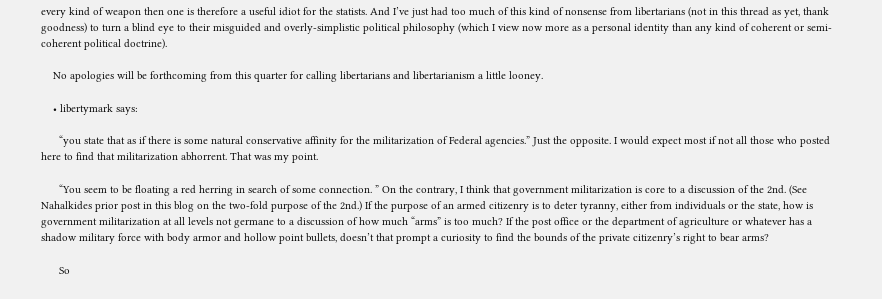every kind of weapon then one is therefore a useful idiot for the statists. And I’ve just had too much of this kind of nonsense from libertarians (not in this thread as yet, thank goodness) to turn a blind eye to their misguided and overly-simplistic political philosophy (which I view now more as a personal identity than any kind of coherent or semi-coherent political doctrine).

    No apologies will be forthcoming from this quarter for calling libertarians and libertarianism a little looney.

    • libertymark says:

      “you state that as if there is some natural conservative affinity for the militarization of Federal agencies.” Just the opposite. I would expect most if not all those who posted here to find that militarization abhorrent. That was my point.

      “You seem to be floating a red herring in search of some connection. ” On the contrary, I think that government militarization is core to a discussion of the 2nd. (See Nahalkides prior post in this blog on the two-fold purpose of the 2nd.) If the purpose of an armed citizenry is to deter tyranny, either from individuals or the state, how is government militarization at all levels not germane to a discussion of how much “arms” is too much? If the post office or the department of agriculture or whatever has a shadow military force with body armor and hollow point bullets, doesn’t that prompt a curiosity to find the bounds of the private citizenry’s right to bear arms?

      So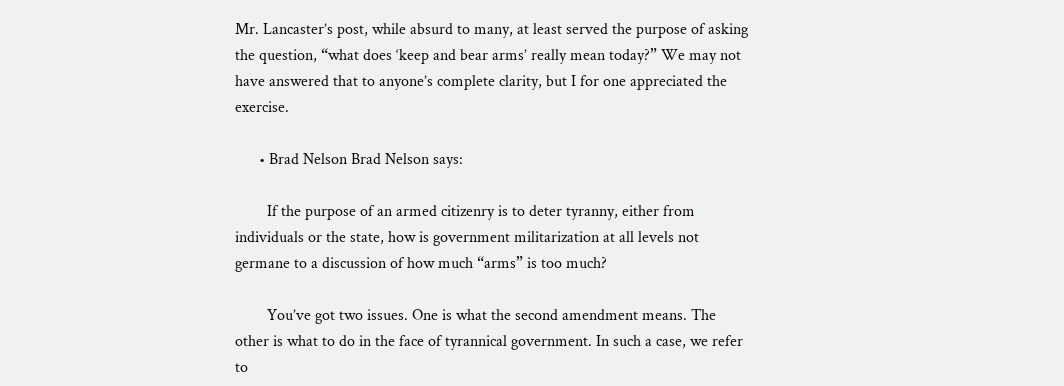Mr. Lancaster’s post, while absurd to many, at least served the purpose of asking the question, “what does ‘keep and bear arms’ really mean today?” We may not have answered that to anyone’s complete clarity, but I for one appreciated the exercise.

      • Brad Nelson Brad Nelson says:

        If the purpose of an armed citizenry is to deter tyranny, either from individuals or the state, how is government militarization at all levels not germane to a discussion of how much “arms” is too much?

        You’ve got two issues. One is what the second amendment means. The other is what to do in the face of tyrannical government. In such a case, we refer to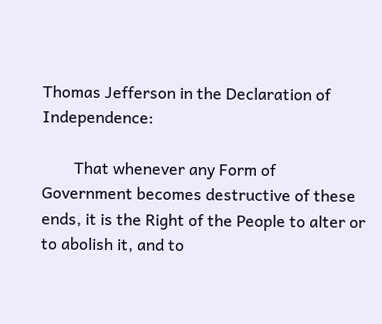Thomas Jefferson in the Declaration of Independence:

        That whenever any Form of Government becomes destructive of these ends, it is the Right of the People to alter or to abolish it, and to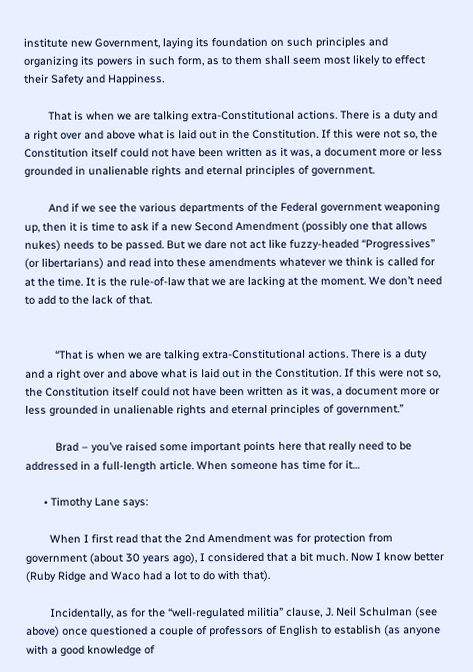institute new Government, laying its foundation on such principles and organizing its powers in such form, as to them shall seem most likely to effect their Safety and Happiness.

        That is when we are talking extra-Constitutional actions. There is a duty and a right over and above what is laid out in the Constitution. If this were not so, the Constitution itself could not have been written as it was, a document more or less grounded in unalienable rights and eternal principles of government.

        And if we see the various departments of the Federal government weaponing up, then it is time to ask if a new Second Amendment (possibly one that allows nukes) needs to be passed. But we dare not act like fuzzy-headed “Progressives” (or libertarians) and read into these amendments whatever we think is called for at the time. It is the rule-of-law that we are lacking at the moment. We don’t need to add to the lack of that.


          “That is when we are talking extra-Constitutional actions. There is a duty and a right over and above what is laid out in the Constitution. If this were not so, the Constitution itself could not have been written as it was, a document more or less grounded in unalienable rights and eternal principles of government.”

          Brad – you’ve raised some important points here that really need to be addressed in a full-length article. When someone has time for it…

      • Timothy Lane says:

        When I first read that the 2nd Amendment was for protection from government (about 30 years ago), I considered that a bit much. Now I know better (Ruby Ridge and Waco had a lot to do with that).

        Incidentally, as for the “well-regulated militia” clause, J. Neil Schulman (see above) once questioned a couple of professors of English to establish (as anyone with a good knowledge of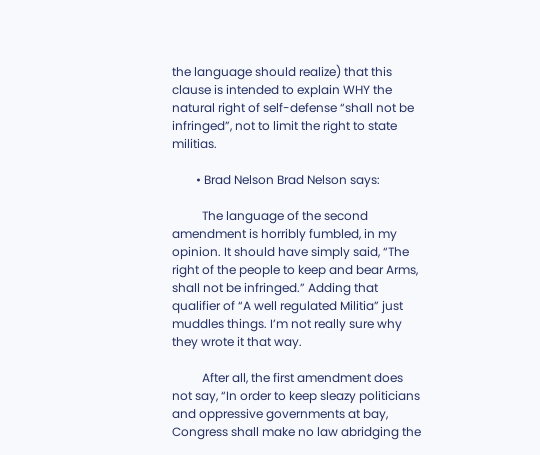the language should realize) that this clause is intended to explain WHY the natural right of self-defense “shall not be infringed”, not to limit the right to state militias.

        • Brad Nelson Brad Nelson says:

          The language of the second amendment is horribly fumbled, in my opinion. It should have simply said, “The right of the people to keep and bear Arms, shall not be infringed.” Adding that qualifier of “A well regulated Militia” just muddles things. I’m not really sure why they wrote it that way.

          After all, the first amendment does not say, “In order to keep sleazy politicians and oppressive governments at bay, Congress shall make no law abridging the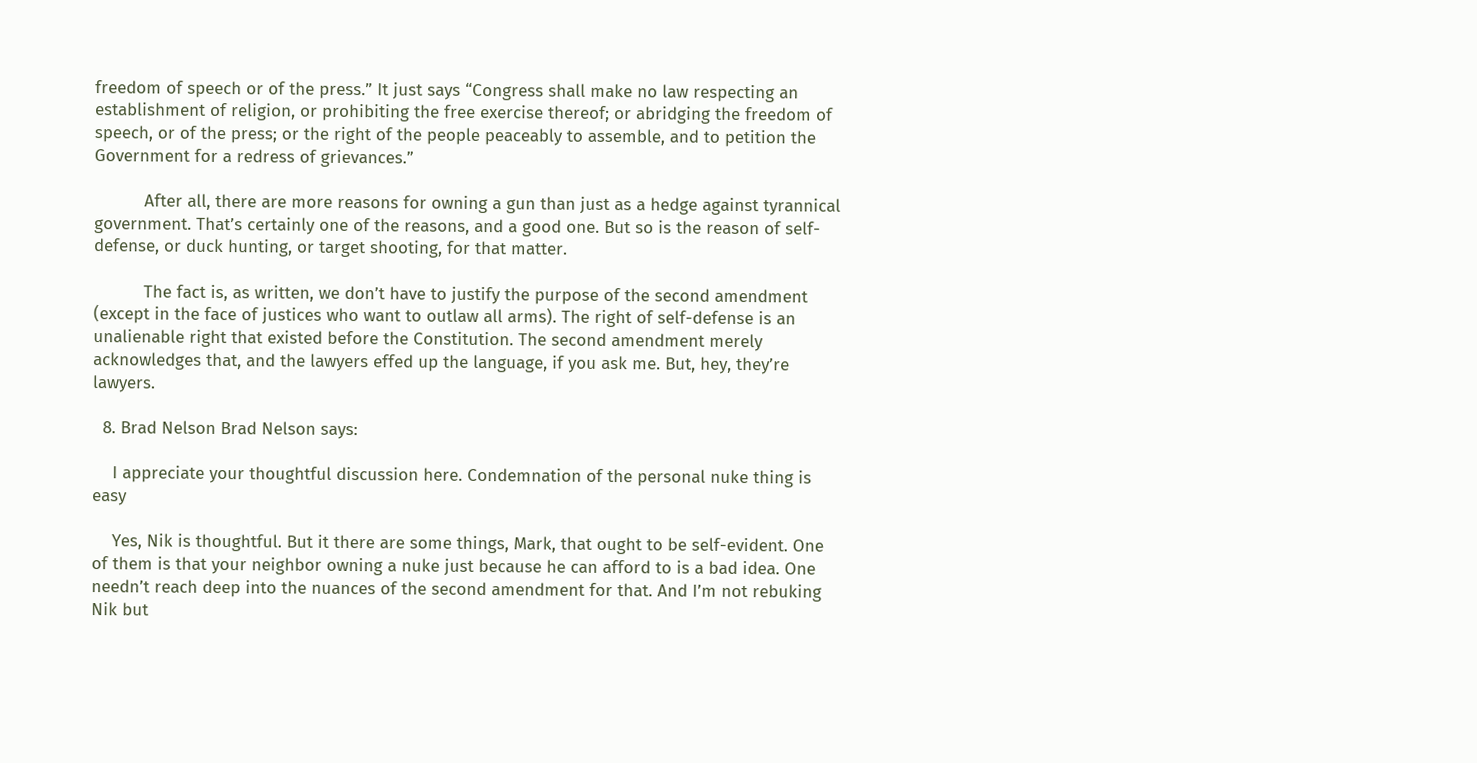freedom of speech or of the press.” It just says “Congress shall make no law respecting an establishment of religion, or prohibiting the free exercise thereof; or abridging the freedom of speech, or of the press; or the right of the people peaceably to assemble, and to petition the Government for a redress of grievances.”

          After all, there are more reasons for owning a gun than just as a hedge against tyrannical government. That’s certainly one of the reasons, and a good one. But so is the reason of self-defense, or duck hunting, or target shooting, for that matter.

          The fact is, as written, we don’t have to justify the purpose of the second amendment (except in the face of justices who want to outlaw all arms). The right of self-defense is an unalienable right that existed before the Constitution. The second amendment merely acknowledges that, and the lawyers effed up the language, if you ask me. But, hey, they’re lawyers.

  8. Brad Nelson Brad Nelson says:

    I appreciate your thoughtful discussion here. Condemnation of the personal nuke thing is easy

    Yes, Nik is thoughtful. But it there are some things, Mark, that ought to be self-evident. One of them is that your neighbor owning a nuke just because he can afford to is a bad idea. One needn’t reach deep into the nuances of the second amendment for that. And I’m not rebuking Nik but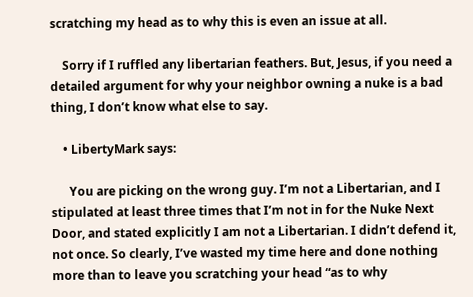scratching my head as to why this is even an issue at all.

    Sorry if I ruffled any libertarian feathers. But, Jesus, if you need a detailed argument for why your neighbor owning a nuke is a bad thing, I don’t know what else to say.

    • LibertyMark says:

      You are picking on the wrong guy. I’m not a Libertarian, and I stipulated at least three times that I’m not in for the Nuke Next Door, and stated explicitly I am not a Libertarian. I didn’t defend it, not once. So clearly, I’ve wasted my time here and done nothing more than to leave you scratching your head “as to why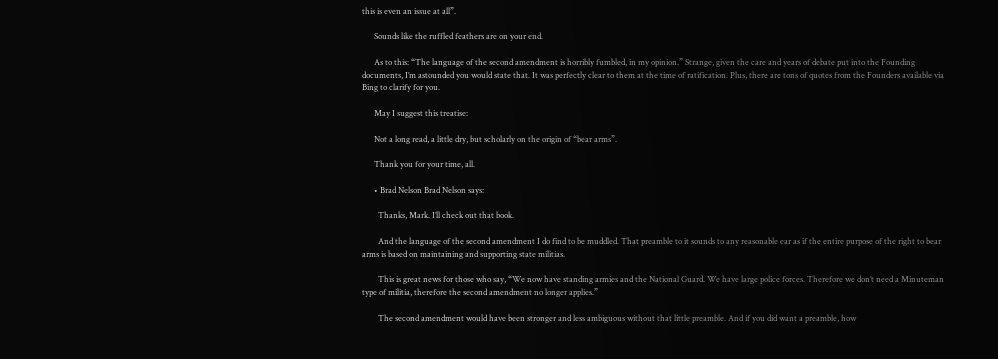this is even an issue at all”.

      Sounds like the ruffled feathers are on your end.

      As to this: “The language of the second amendment is horribly fumbled, in my opinion.” Strange, given the care and years of debate put into the Founding documents, I’m astounded you would state that. It was perfectly clear to them at the time of ratification. Plus, there are tons of quotes from the Founders available via Bing to clarify for you.

      May I suggest this treatise:

      Not a long read, a little dry, but scholarly on the origin of “bear arms”.

      Thank you for your time, all.

      • Brad Nelson Brad Nelson says:

        Thanks, Mark. I’ll check out that book.

        And the language of the second amendment I do find to be muddled. That preamble to it sounds to any reasonable ear as if the entire purpose of the right to bear arms is based on maintaining and supporting state militias.

        This is great news for those who say, “We now have standing armies and the National Guard. We have large police forces. Therefore we don’t need a Minuteman type of militia, therefore the second amendment no longer applies.”

        The second amendment would have been stronger and less ambiguous without that little preamble. And if you did want a preamble, how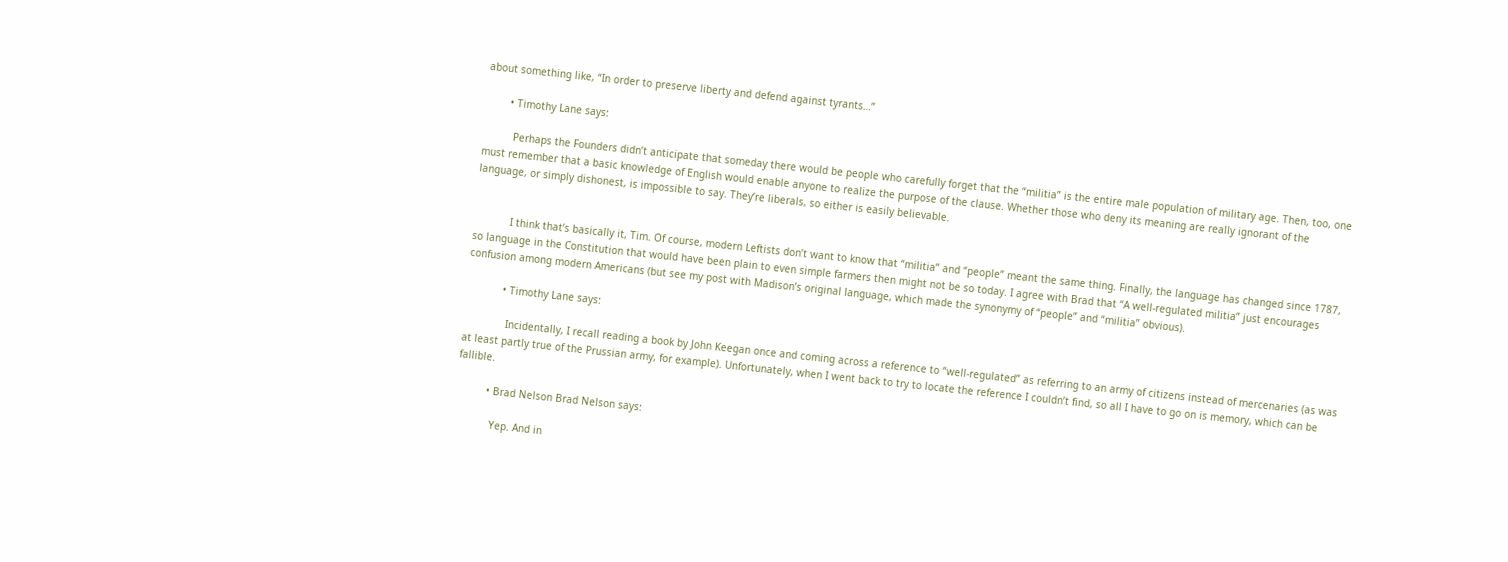about something like, “In order to preserve liberty and defend against tyrants…”

        • Timothy Lane says:

          Perhaps the Founders didn’t anticipate that someday there would be people who carefully forget that the “militia” is the entire male population of military age. Then, too, one must remember that a basic knowledge of English would enable anyone to realize the purpose of the clause. Whether those who deny its meaning are really ignorant of the language, or simply dishonest, is impossible to say. They’re liberals, so either is easily believable.


            I think that’s basically it, Tim. Of course, modern Leftists don’t want to know that “militia” and “people” meant the same thing. Finally, the language has changed since 1787, so language in the Constitution that would have been plain to even simple farmers then might not be so today. I agree with Brad that “A well-regulated militia” just encourages confusion among modern Americans (but see my post with Madison’s original language, which made the synonymy of “people” and “militia” obvious).

            • Timothy Lane says:

              Incidentally, I recall reading a book by John Keegan once and coming across a reference to “well-regulated” as referring to an army of citizens instead of mercenaries (as was at least partly true of the Prussian army, for example). Unfortunately, when I went back to try to locate the reference I couldn’t find, so all I have to go on is memory, which can be fallible.

          • Brad Nelson Brad Nelson says:

            Yep. And in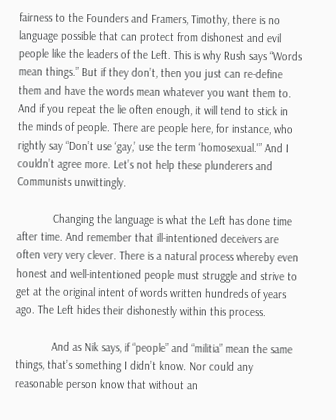fairness to the Founders and Framers, Timothy, there is no language possible that can protect from dishonest and evil people like the leaders of the Left. This is why Rush says “Words mean things.” But if they don’t, then you just can re-define them and have the words mean whatever you want them to. And if you repeat the lie often enough, it will tend to stick in the minds of people. There are people here, for instance, who rightly say “Don’t use ‘gay,’ use the term ‘homosexual.'” And I couldn’t agree more. Let’s not help these plunderers and Communists unwittingly.

            Changing the language is what the Left has done time after time. And remember that ill-intentioned deceivers are often very very clever. There is a natural process whereby even honest and well-intentioned people must struggle and strive to get at the original intent of words written hundreds of years ago. The Left hides their dishonestly within this process.

            And as Nik says, if “people” and “militia” mean the same things, that’s something I didn’t know. Nor could any reasonable person know that without an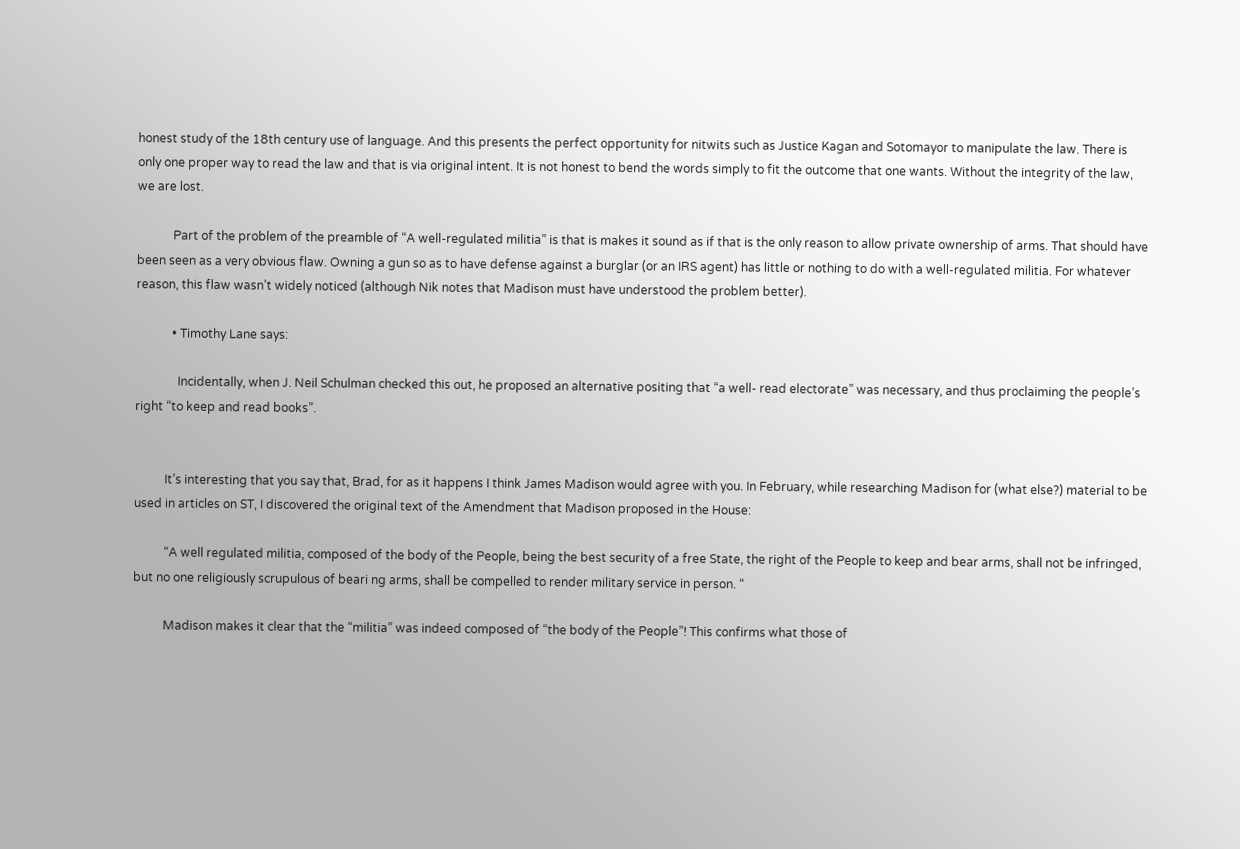honest study of the 18th century use of language. And this presents the perfect opportunity for nitwits such as Justice Kagan and Sotomayor to manipulate the law. There is only one proper way to read the law and that is via original intent. It is not honest to bend the words simply to fit the outcome that one wants. Without the integrity of the law, we are lost.

            Part of the problem of the preamble of “A well-regulated militia” is that is makes it sound as if that is the only reason to allow private ownership of arms. That should have been seen as a very obvious flaw. Owning a gun so as to have defense against a burglar (or an IRS agent) has little or nothing to do with a well-regulated militia. For whatever reason, this flaw wasn’t widely noticed (although Nik notes that Madison must have understood the problem better).

            • Timothy Lane says:

              Incidentally, when J. Neil Schulman checked this out, he proposed an alternative positing that “a well- read electorate” was necessary, and thus proclaiming the people’s right “to keep and read books”.


          It’s interesting that you say that, Brad, for as it happens I think James Madison would agree with you. In February, while researching Madison for (what else?) material to be used in articles on ST, I discovered the original text of the Amendment that Madison proposed in the House:

          “A well regulated militia, composed of the body of the People, being the best security of a free State, the right of the People to keep and bear arms, shall not be infringed, but no one religiously scrupulous of beari ng arms, shall be compelled to render military service in person. “

          Madison makes it clear that the “militia” was indeed composed of “the body of the People”! This confirms what those of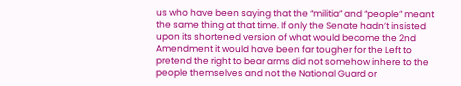us who have been saying that the “militia” and “people” meant the same thing at that time. If only the Senate hadn’t insisted upon its shortened version of what would become the 2nd Amendment it would have been far tougher for the Left to pretend the right to bear arms did not somehow inhere to the people themselves and not the National Guard or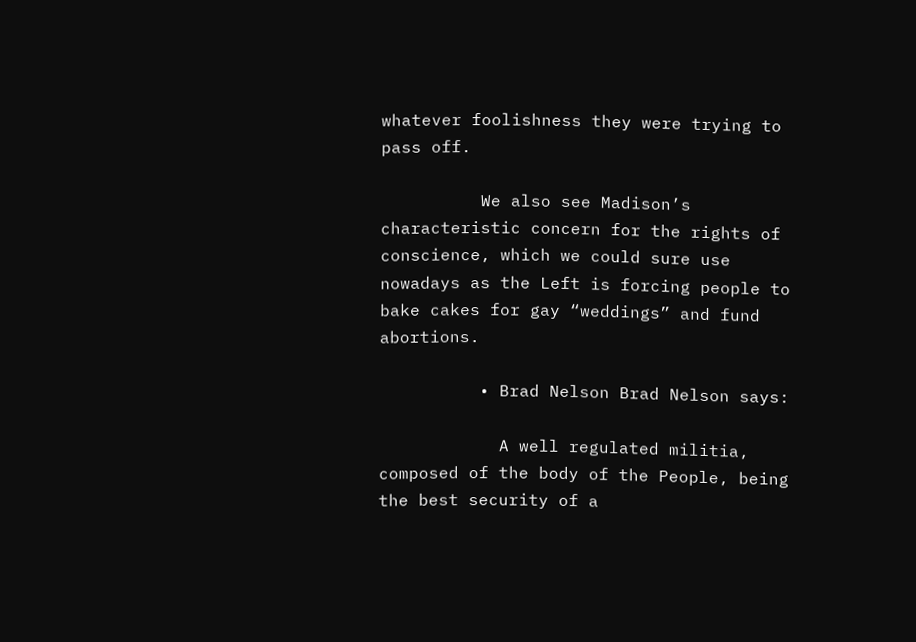whatever foolishness they were trying to pass off.

          We also see Madison’s characteristic concern for the rights of conscience, which we could sure use nowadays as the Left is forcing people to bake cakes for gay “weddings” and fund abortions.

          • Brad Nelson Brad Nelson says:

            A well regulated militia, composed of the body of the People, being the best security of a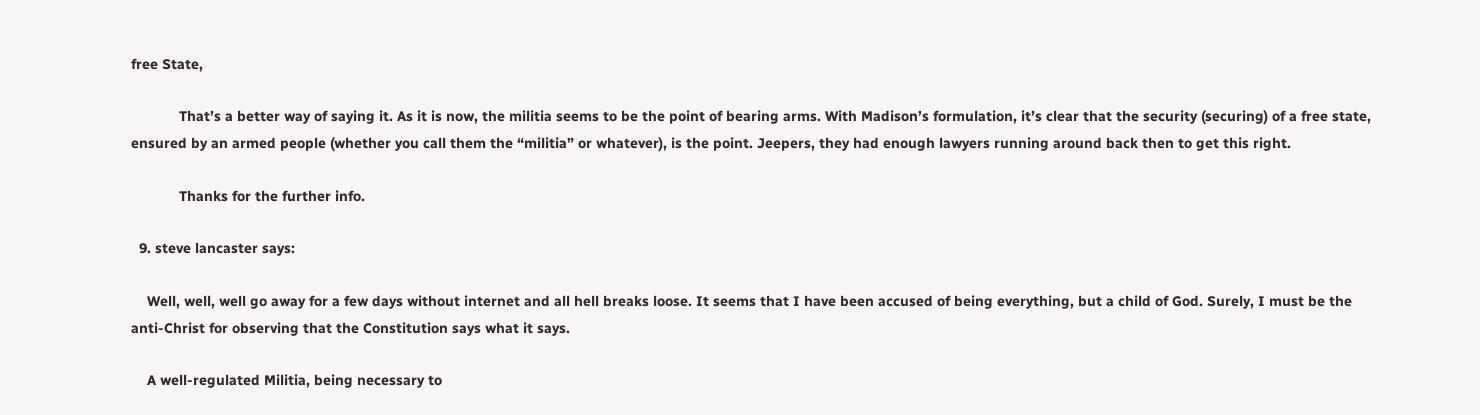free State,

            That’s a better way of saying it. As it is now, the militia seems to be the point of bearing arms. With Madison’s formulation, it’s clear that the security (securing) of a free state, ensured by an armed people (whether you call them the “militia” or whatever), is the point. Jeepers, they had enough lawyers running around back then to get this right.

            Thanks for the further info.

  9. steve lancaster says:

    Well, well, well go away for a few days without internet and all hell breaks loose. It seems that I have been accused of being everything, but a child of God. Surely, I must be the anti-Christ for observing that the Constitution says what it says.

    A well-regulated Militia, being necessary to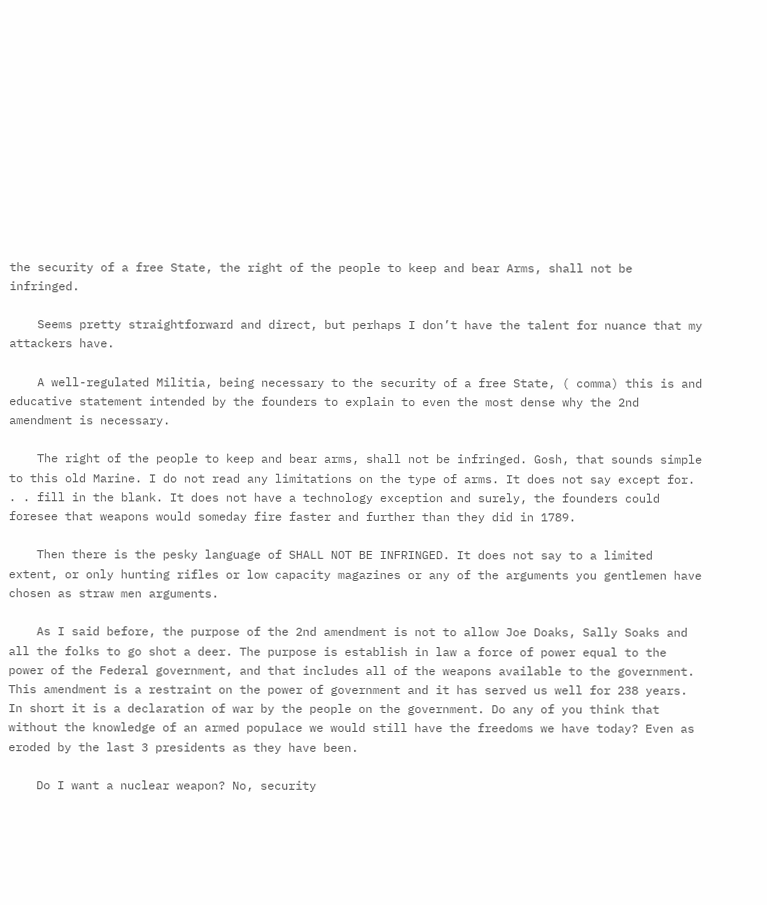the security of a free State, the right of the people to keep and bear Arms, shall not be infringed.

    Seems pretty straightforward and direct, but perhaps I don’t have the talent for nuance that my attackers have.

    A well-regulated Militia, being necessary to the security of a free State, ( comma) this is and educative statement intended by the founders to explain to even the most dense why the 2nd amendment is necessary.

    The right of the people to keep and bear arms, shall not be infringed. Gosh, that sounds simple to this old Marine. I do not read any limitations on the type of arms. It does not say except for. . . fill in the blank. It does not have a technology exception and surely, the founders could foresee that weapons would someday fire faster and further than they did in 1789.

    Then there is the pesky language of SHALL NOT BE INFRINGED. It does not say to a limited extent, or only hunting rifles or low capacity magazines or any of the arguments you gentlemen have chosen as straw men arguments.

    As I said before, the purpose of the 2nd amendment is not to allow Joe Doaks, Sally Soaks and all the folks to go shot a deer. The purpose is establish in law a force of power equal to the power of the Federal government, and that includes all of the weapons available to the government. This amendment is a restraint on the power of government and it has served us well for 238 years. In short it is a declaration of war by the people on the government. Do any of you think that without the knowledge of an armed populace we would still have the freedoms we have today? Even as eroded by the last 3 presidents as they have been.

    Do I want a nuclear weapon? No, security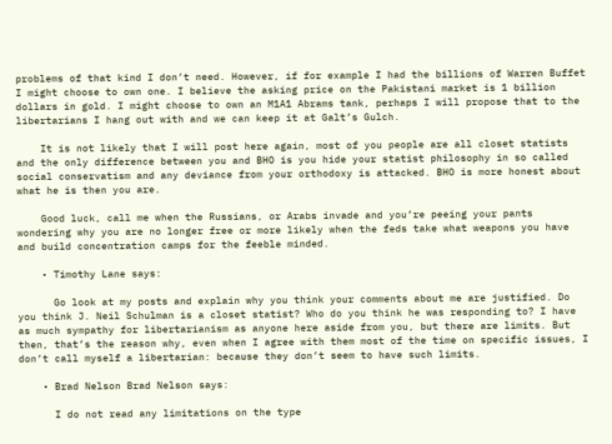problems of that kind I don’t need. However, if for example I had the billions of Warren Buffet I might choose to own one. I believe the asking price on the Pakistani market is 1 billion dollars in gold. I might choose to own an M1A1 Abrams tank, perhaps I will propose that to the libertarians I hang out with and we can keep it at Galt’s Gulch.

    It is not likely that I will post here again, most of you people are all closet statists and the only difference between you and BHO is you hide your statist philosophy in so called social conservatism and any deviance from your orthodoxy is attacked. BHO is more honest about what he is then you are.

    Good luck, call me when the Russians, or Arabs invade and you’re peeing your pants wondering why you are no longer free or more likely when the feds take what weapons you have and build concentration camps for the feeble minded.

    • Timothy Lane says:

      Go look at my posts and explain why you think your comments about me are justified. Do you think J. Neil Schulman is a closet statist? Who do you think he was responding to? I have as much sympathy for libertarianism as anyone here aside from you, but there are limits. But then, that’s the reason why, even when I agree with them most of the time on specific issues, I don’t call myself a libertarian: because they don’t seem to have such limits.

    • Brad Nelson Brad Nelson says:

      I do not read any limitations on the type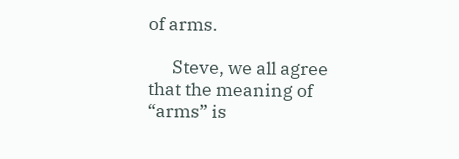of arms.

      Steve, we all agree that the meaning of “arms” is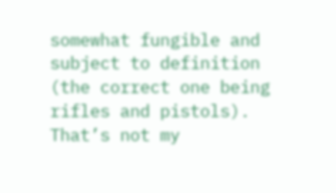somewhat fungible and subject to definition (the correct one being rifles and pistols). That’s not my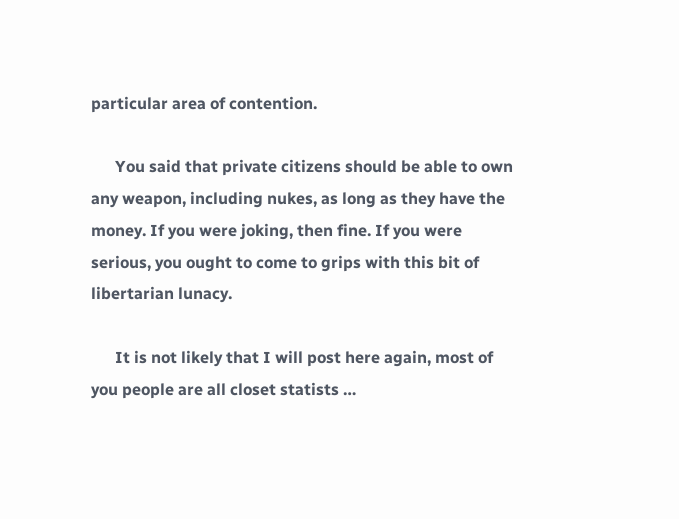particular area of contention.

      You said that private citizens should be able to own any weapon, including nukes, as long as they have the money. If you were joking, then fine. If you were serious, you ought to come to grips with this bit of libertarian lunacy.

      It is not likely that I will post here again, most of you people are all closet statists …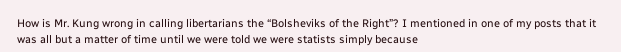How is Mr. Kung wrong in calling libertarians the “Bolsheviks of the Right”? I mentioned in one of my posts that it was all but a matter of time until we were told we were statists simply because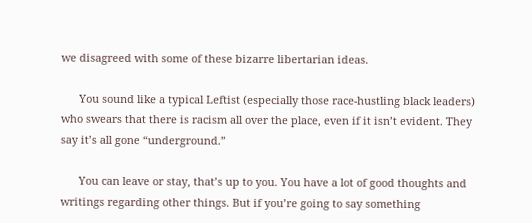we disagreed with some of these bizarre libertarian ideas.

      You sound like a typical Leftist (especially those race-hustling black leaders) who swears that there is racism all over the place, even if it isn’t evident. They say it’s all gone “underground.”

      You can leave or stay, that’s up to you. You have a lot of good thoughts and writings regarding other things. But if you’re going to say something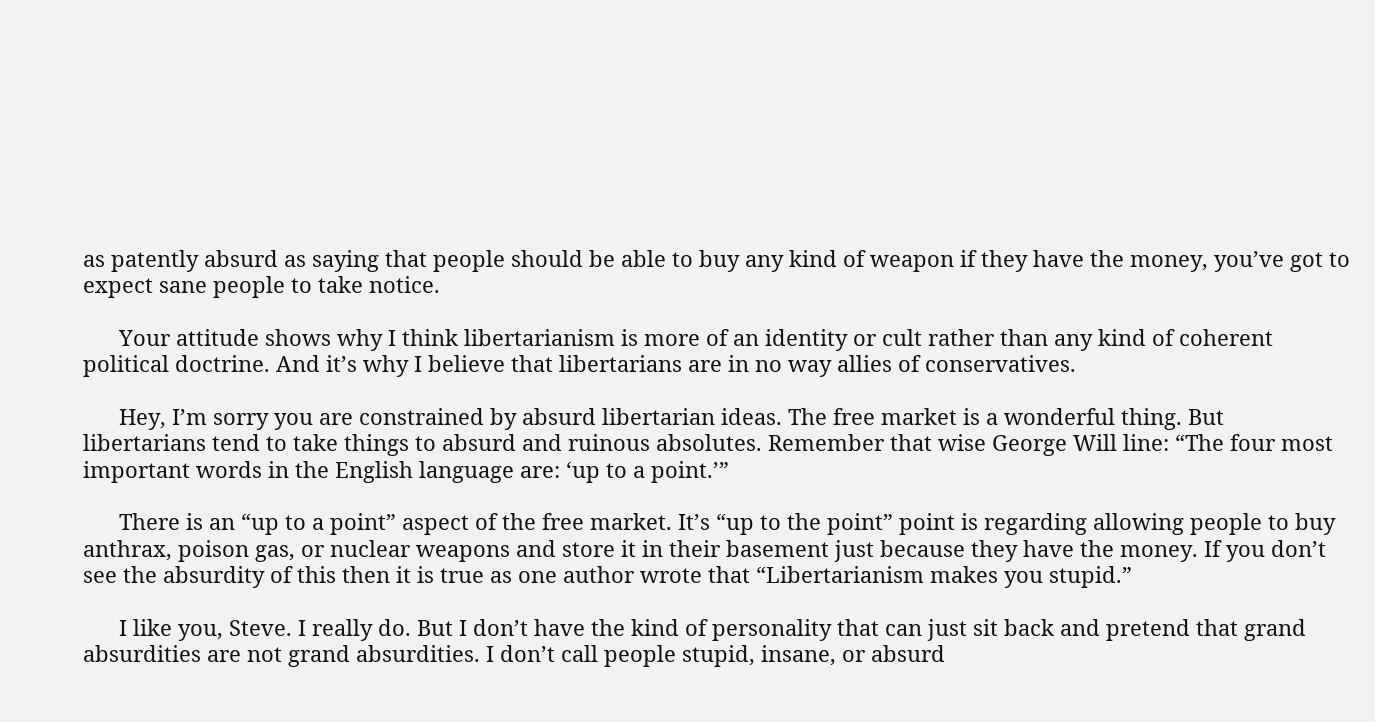as patently absurd as saying that people should be able to buy any kind of weapon if they have the money, you’ve got to expect sane people to take notice.

      Your attitude shows why I think libertarianism is more of an identity or cult rather than any kind of coherent political doctrine. And it’s why I believe that libertarians are in no way allies of conservatives.

      Hey, I’m sorry you are constrained by absurd libertarian ideas. The free market is a wonderful thing. But libertarians tend to take things to absurd and ruinous absolutes. Remember that wise George Will line: “The four most important words in the English language are: ‘up to a point.’”

      There is an “up to a point” aspect of the free market. It’s “up to the point” point is regarding allowing people to buy anthrax, poison gas, or nuclear weapons and store it in their basement just because they have the money. If you don’t see the absurdity of this then it is true as one author wrote that “Libertarianism makes you stupid.”

      I like you, Steve. I really do. But I don’t have the kind of personality that can just sit back and pretend that grand absurdities are not grand absurdities. I don’t call people stupid, insane, or absurd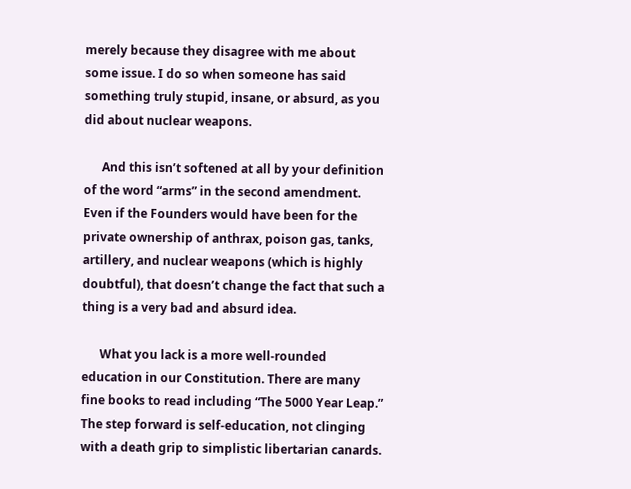merely because they disagree with me about some issue. I do so when someone has said something truly stupid, insane, or absurd, as you did about nuclear weapons.

      And this isn’t softened at all by your definition of the word “arms” in the second amendment. Even if the Founders would have been for the private ownership of anthrax, poison gas, tanks, artillery, and nuclear weapons (which is highly doubtful), that doesn’t change the fact that such a thing is a very bad and absurd idea.

      What you lack is a more well-rounded education in our Constitution. There are many fine books to read including “The 5000 Year Leap.” The step forward is self-education, not clinging with a death grip to simplistic libertarian canards.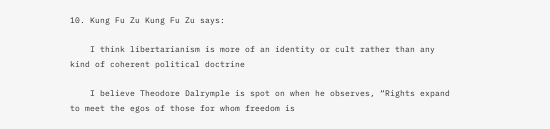10. Kung Fu Zu Kung Fu Zu says:

    I think libertarianism is more of an identity or cult rather than any kind of coherent political doctrine

    I believe Theodore Dalrymple is spot on when he observes, “Rights expand to meet the egos of those for whom freedom is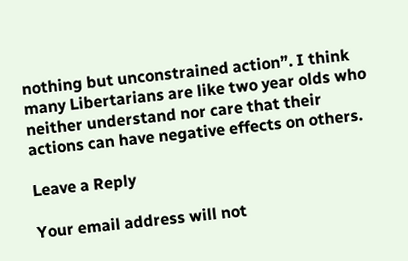nothing but unconstrained action”. I think many Libertarians are like two year olds who neither understand nor care that their actions can have negative effects on others.

Leave a Reply

Your email address will not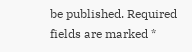be published. Required fields are marked *